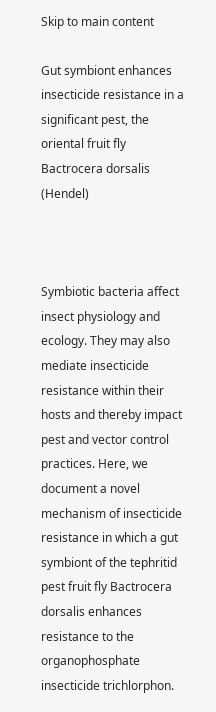Skip to main content

Gut symbiont enhances insecticide resistance in a significant pest, the oriental fruit fly Bactrocera dorsalis (Hendel)



Symbiotic bacteria affect insect physiology and ecology. They may also mediate insecticide resistance within their hosts and thereby impact pest and vector control practices. Here, we document a novel mechanism of insecticide resistance in which a gut symbiont of the tephritid pest fruit fly Bactrocera dorsalis enhances resistance to the organophosphate insecticide trichlorphon.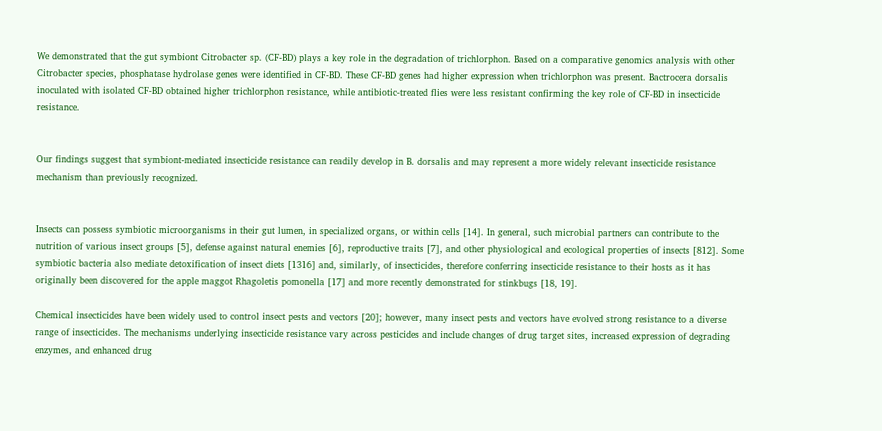We demonstrated that the gut symbiont Citrobacter sp. (CF-BD) plays a key role in the degradation of trichlorphon. Based on a comparative genomics analysis with other Citrobacter species, phosphatase hydrolase genes were identified in CF-BD. These CF-BD genes had higher expression when trichlorphon was present. Bactrocera dorsalis inoculated with isolated CF-BD obtained higher trichlorphon resistance, while antibiotic-treated flies were less resistant confirming the key role of CF-BD in insecticide resistance.


Our findings suggest that symbiont-mediated insecticide resistance can readily develop in B. dorsalis and may represent a more widely relevant insecticide resistance mechanism than previously recognized.


Insects can possess symbiotic microorganisms in their gut lumen, in specialized organs, or within cells [14]. In general, such microbial partners can contribute to the nutrition of various insect groups [5], defense against natural enemies [6], reproductive traits [7], and other physiological and ecological properties of insects [812]. Some symbiotic bacteria also mediate detoxification of insect diets [1316] and, similarly, of insecticides, therefore conferring insecticide resistance to their hosts as it has originally been discovered for the apple maggot Rhagoletis pomonella [17] and more recently demonstrated for stinkbugs [18, 19].

Chemical insecticides have been widely used to control insect pests and vectors [20]; however, many insect pests and vectors have evolved strong resistance to a diverse range of insecticides. The mechanisms underlying insecticide resistance vary across pesticides and include changes of drug target sites, increased expression of degrading enzymes, and enhanced drug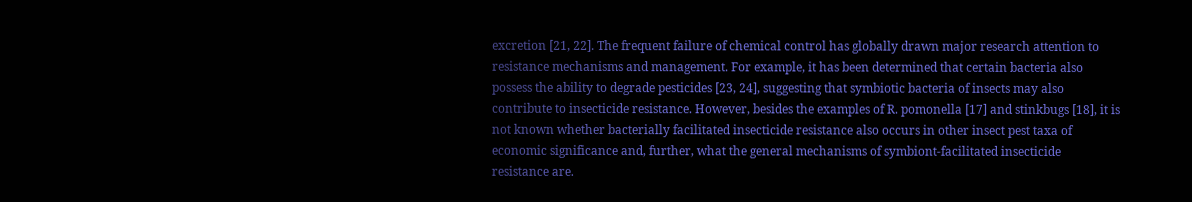excretion [21, 22]. The frequent failure of chemical control has globally drawn major research attention to resistance mechanisms and management. For example, it has been determined that certain bacteria also possess the ability to degrade pesticides [23, 24], suggesting that symbiotic bacteria of insects may also contribute to insecticide resistance. However, besides the examples of R. pomonella [17] and stinkbugs [18], it is not known whether bacterially facilitated insecticide resistance also occurs in other insect pest taxa of economic significance and, further, what the general mechanisms of symbiont-facilitated insecticide resistance are.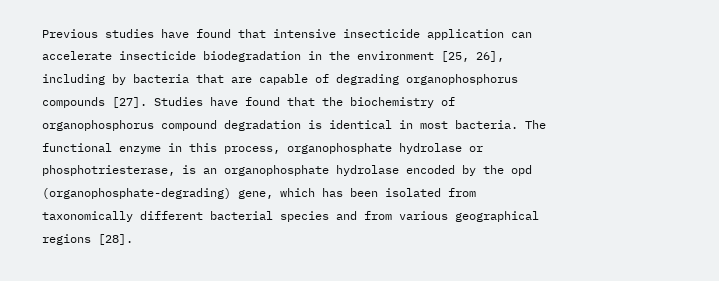Previous studies have found that intensive insecticide application can accelerate insecticide biodegradation in the environment [25, 26], including by bacteria that are capable of degrading organophosphorus compounds [27]. Studies have found that the biochemistry of organophosphorus compound degradation is identical in most bacteria. The functional enzyme in this process, organophosphate hydrolase or phosphotriesterase, is an organophosphate hydrolase encoded by the opd (organophosphate-degrading) gene, which has been isolated from taxonomically different bacterial species and from various geographical regions [28].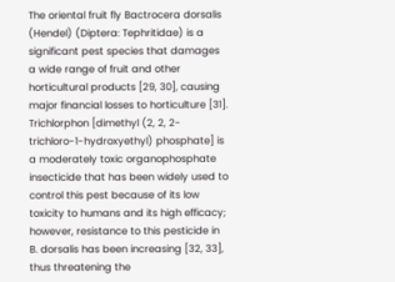The oriental fruit fly Bactrocera dorsalis (Hendel) (Diptera: Tephritidae) is a significant pest species that damages a wide range of fruit and other horticultural products [29, 30], causing major financial losses to horticulture [31]. Trichlorphon [dimethyl (2, 2, 2-trichloro-1-hydroxyethyl) phosphate] is a moderately toxic organophosphate insecticide that has been widely used to control this pest because of its low toxicity to humans and its high efficacy; however, resistance to this pesticide in B. dorsalis has been increasing [32, 33], thus threatening the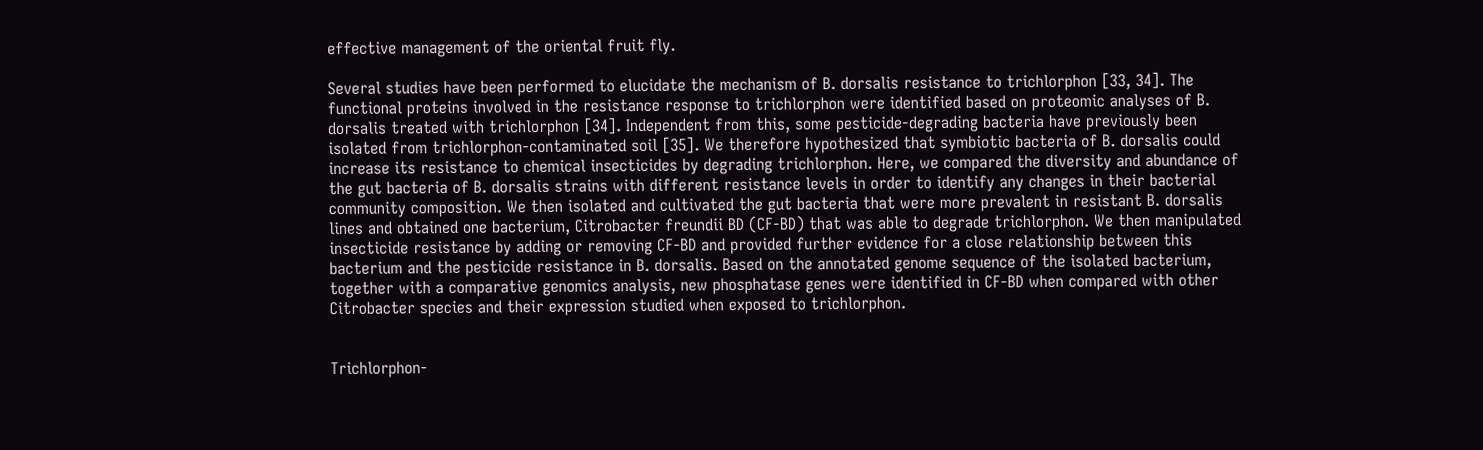effective management of the oriental fruit fly.

Several studies have been performed to elucidate the mechanism of B. dorsalis resistance to trichlorphon [33, 34]. The functional proteins involved in the resistance response to trichlorphon were identified based on proteomic analyses of B. dorsalis treated with trichlorphon [34]. Independent from this, some pesticide-degrading bacteria have previously been isolated from trichlorphon-contaminated soil [35]. We therefore hypothesized that symbiotic bacteria of B. dorsalis could increase its resistance to chemical insecticides by degrading trichlorphon. Here, we compared the diversity and abundance of the gut bacteria of B. dorsalis strains with different resistance levels in order to identify any changes in their bacterial community composition. We then isolated and cultivated the gut bacteria that were more prevalent in resistant B. dorsalis lines and obtained one bacterium, Citrobacter freundii BD (CF-BD) that was able to degrade trichlorphon. We then manipulated insecticide resistance by adding or removing CF-BD and provided further evidence for a close relationship between this bacterium and the pesticide resistance in B. dorsalis. Based on the annotated genome sequence of the isolated bacterium, together with a comparative genomics analysis, new phosphatase genes were identified in CF-BD when compared with other Citrobacter species and their expression studied when exposed to trichlorphon.


Trichlorphon-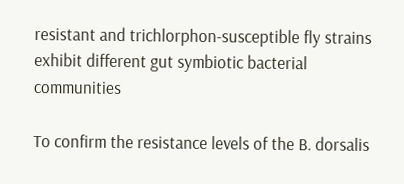resistant and trichlorphon-susceptible fly strains exhibit different gut symbiotic bacterial communities

To confirm the resistance levels of the B. dorsalis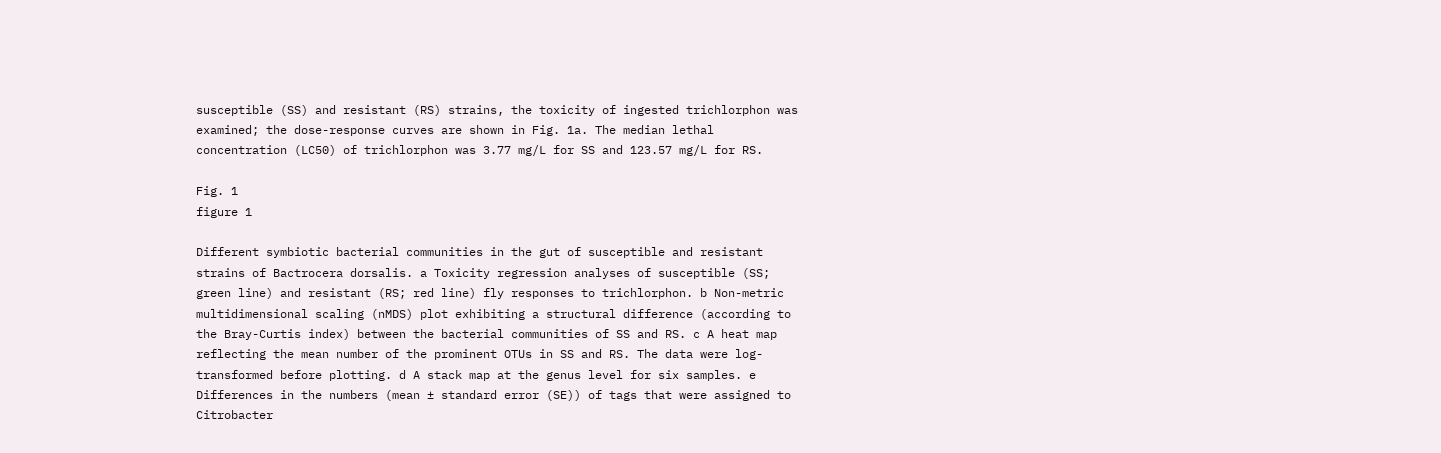susceptible (SS) and resistant (RS) strains, the toxicity of ingested trichlorphon was examined; the dose-response curves are shown in Fig. 1a. The median lethal concentration (LC50) of trichlorphon was 3.77 mg/L for SS and 123.57 mg/L for RS.

Fig. 1
figure 1

Different symbiotic bacterial communities in the gut of susceptible and resistant strains of Bactrocera dorsalis. a Toxicity regression analyses of susceptible (SS; green line) and resistant (RS; red line) fly responses to trichlorphon. b Non-metric multidimensional scaling (nMDS) plot exhibiting a structural difference (according to the Bray-Curtis index) between the bacterial communities of SS and RS. c A heat map reflecting the mean number of the prominent OTUs in SS and RS. The data were log-transformed before plotting. d A stack map at the genus level for six samples. e Differences in the numbers (mean ± standard error (SE)) of tags that were assigned to Citrobacter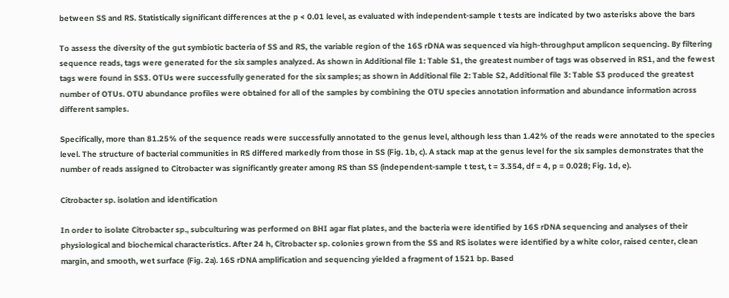between SS and RS. Statistically significant differences at the p < 0.01 level, as evaluated with independent-sample t tests are indicated by two asterisks above the bars

To assess the diversity of the gut symbiotic bacteria of SS and RS, the variable region of the 16S rDNA was sequenced via high-throughput amplicon sequencing. By filtering sequence reads, tags were generated for the six samples analyzed. As shown in Additional file 1: Table S1, the greatest number of tags was observed in RS1, and the fewest tags were found in SS3. OTUs were successfully generated for the six samples; as shown in Additional file 2: Table S2, Additional file 3: Table S3 produced the greatest number of OTUs. OTU abundance profiles were obtained for all of the samples by combining the OTU species annotation information and abundance information across different samples.

Specifically, more than 81.25% of the sequence reads were successfully annotated to the genus level, although less than 1.42% of the reads were annotated to the species level. The structure of bacterial communities in RS differed markedly from those in SS (Fig. 1b, c). A stack map at the genus level for the six samples demonstrates that the number of reads assigned to Citrobacter was significantly greater among RS than SS (independent-sample t test, t = 3.354, df = 4, p = 0.028; Fig. 1d, e).

Citrobacter sp. isolation and identification

In order to isolate Citrobacter sp., subculturing was performed on BHI agar flat plates, and the bacteria were identified by 16S rDNA sequencing and analyses of their physiological and biochemical characteristics. After 24 h, Citrobacter sp. colonies grown from the SS and RS isolates were identified by a white color, raised center, clean margin, and smooth, wet surface (Fig. 2a). 16S rDNA amplification and sequencing yielded a fragment of 1521 bp. Based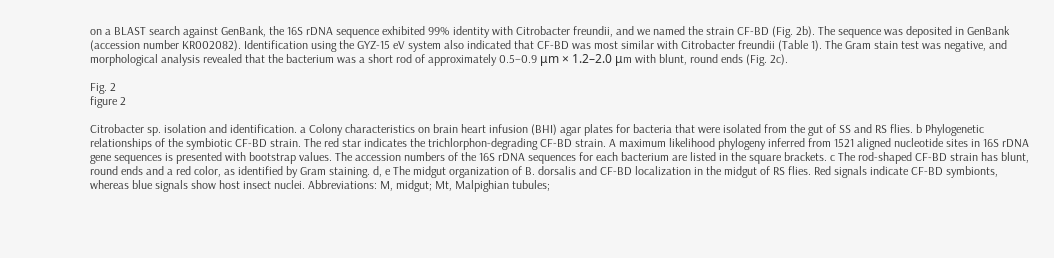on a BLAST search against GenBank, the 16S rDNA sequence exhibited 99% identity with Citrobacter freundii, and we named the strain CF-BD (Fig. 2b). The sequence was deposited in GenBank (accession number KR002082). Identification using the GYZ-15 eV system also indicated that CF-BD was most similar with Citrobacter freundii (Table 1). The Gram stain test was negative, and morphological analysis revealed that the bacterium was a short rod of approximately 0.5–0.9 μm × 1.2–2.0 μm with blunt, round ends (Fig. 2c).

Fig. 2
figure 2

Citrobacter sp. isolation and identification. a Colony characteristics on brain heart infusion (BHI) agar plates for bacteria that were isolated from the gut of SS and RS flies. b Phylogenetic relationships of the symbiotic CF-BD strain. The red star indicates the trichlorphon-degrading CF-BD strain. A maximum likelihood phylogeny inferred from 1521 aligned nucleotide sites in 16S rDNA gene sequences is presented with bootstrap values. The accession numbers of the 16S rDNA sequences for each bacterium are listed in the square brackets. c The rod-shaped CF-BD strain has blunt, round ends and a red color, as identified by Gram staining. d, e The midgut organization of B. dorsalis and CF-BD localization in the midgut of RS flies. Red signals indicate CF-BD symbionts, whereas blue signals show host insect nuclei. Abbreviations: M, midgut; Mt, Malpighian tubules;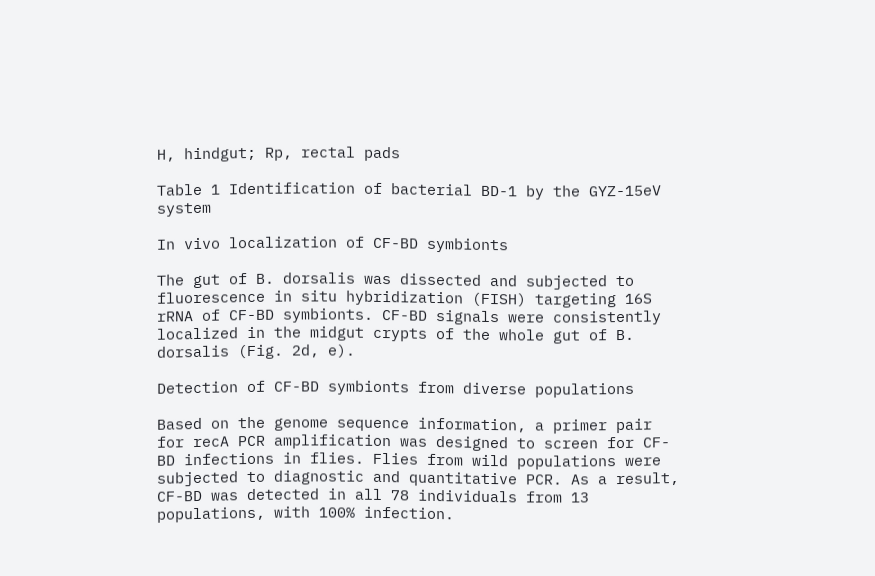H, hindgut; Rp, rectal pads

Table 1 Identification of bacterial BD-1 by the GYZ-15eV system

In vivo localization of CF-BD symbionts

The gut of B. dorsalis was dissected and subjected to fluorescence in situ hybridization (FISH) targeting 16S rRNA of CF-BD symbionts. CF-BD signals were consistently localized in the midgut crypts of the whole gut of B. dorsalis (Fig. 2d, e).

Detection of CF-BD symbionts from diverse populations

Based on the genome sequence information, a primer pair for recA PCR amplification was designed to screen for CF-BD infections in flies. Flies from wild populations were subjected to diagnostic and quantitative PCR. As a result, CF-BD was detected in all 78 individuals from 13 populations, with 100% infection.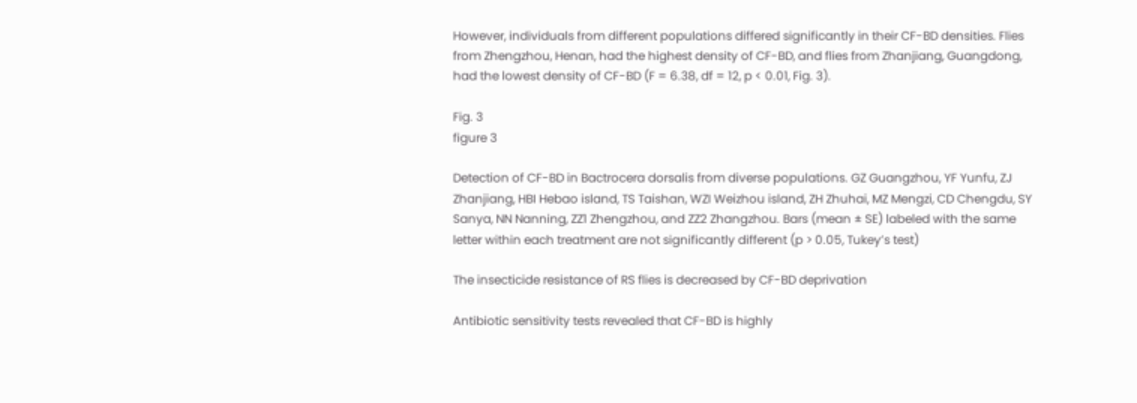However, individuals from different populations differed significantly in their CF-BD densities. Flies from Zhengzhou, Henan, had the highest density of CF-BD, and flies from Zhanjiang, Guangdong, had the lowest density of CF-BD (F = 6.38, df = 12, p < 0.01, Fig. 3).

Fig. 3
figure 3

Detection of CF-BD in Bactrocera dorsalis from diverse populations. GZ Guangzhou, YF Yunfu, ZJ Zhanjiang, HBI Hebao island, TS Taishan, WZI Weizhou island, ZH Zhuhai, MZ Mengzi, CD Chengdu, SY Sanya, NN Nanning, ZZ1 Zhengzhou, and ZZ2 Zhangzhou. Bars (mean ± SE) labeled with the same letter within each treatment are not significantly different (p > 0.05, Tukey’s test)

The insecticide resistance of RS flies is decreased by CF-BD deprivation

Antibiotic sensitivity tests revealed that CF-BD is highly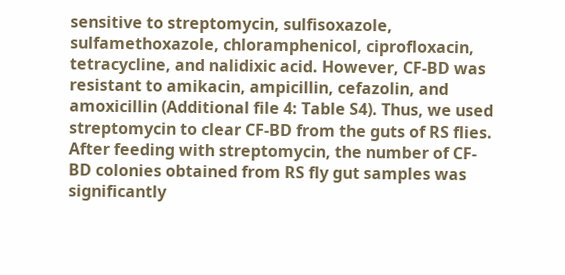sensitive to streptomycin, sulfisoxazole, sulfamethoxazole, chloramphenicol, ciprofloxacin, tetracycline, and nalidixic acid. However, CF-BD was resistant to amikacin, ampicillin, cefazolin, and amoxicillin (Additional file 4: Table S4). Thus, we used streptomycin to clear CF-BD from the guts of RS flies. After feeding with streptomycin, the number of CF-BD colonies obtained from RS fly gut samples was significantly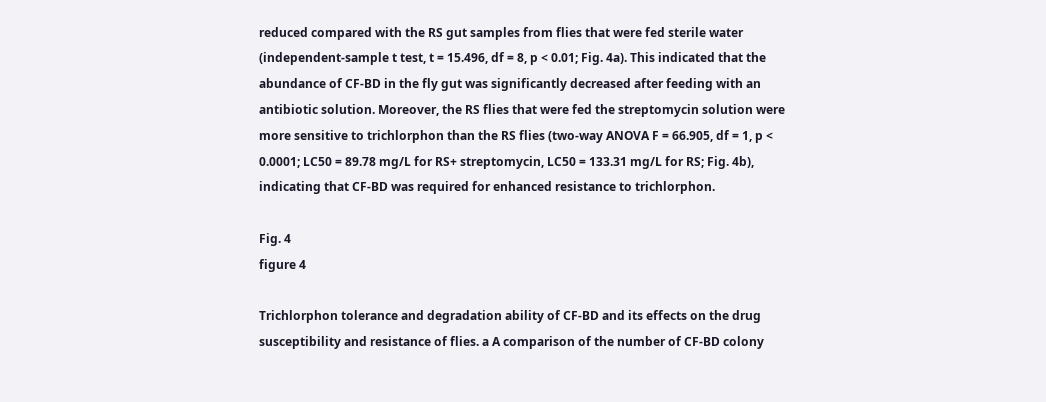reduced compared with the RS gut samples from flies that were fed sterile water (independent-sample t test, t = 15.496, df = 8, p < 0.01; Fig. 4a). This indicated that the abundance of CF-BD in the fly gut was significantly decreased after feeding with an antibiotic solution. Moreover, the RS flies that were fed the streptomycin solution were more sensitive to trichlorphon than the RS flies (two-way ANOVA F = 66.905, df = 1, p < 0.0001; LC50 = 89.78 mg/L for RS+ streptomycin, LC50 = 133.31 mg/L for RS; Fig. 4b), indicating that CF-BD was required for enhanced resistance to trichlorphon.

Fig. 4
figure 4

Trichlorphon tolerance and degradation ability of CF-BD and its effects on the drug susceptibility and resistance of flies. a A comparison of the number of CF-BD colony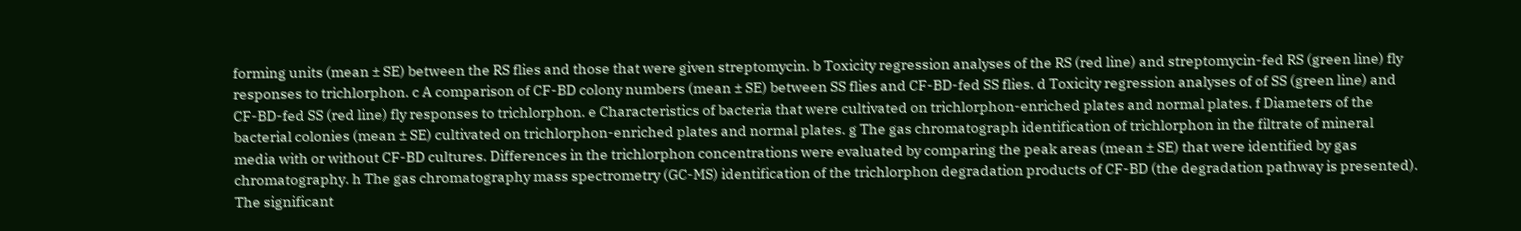forming units (mean ± SE) between the RS flies and those that were given streptomycin. b Toxicity regression analyses of the RS (red line) and streptomycin-fed RS (green line) fly responses to trichlorphon. c A comparison of CF-BD colony numbers (mean ± SE) between SS flies and CF-BD-fed SS flies. d Toxicity regression analyses of of SS (green line) and CF-BD-fed SS (red line) fly responses to trichlorphon. e Characteristics of bacteria that were cultivated on trichlorphon-enriched plates and normal plates. f Diameters of the bacterial colonies (mean ± SE) cultivated on trichlorphon-enriched plates and normal plates. g The gas chromatograph identification of trichlorphon in the filtrate of mineral media with or without CF-BD cultures. Differences in the trichlorphon concentrations were evaluated by comparing the peak areas (mean ± SE) that were identified by gas chromatography. h The gas chromatography mass spectrometry (GC-MS) identification of the trichlorphon degradation products of CF-BD (the degradation pathway is presented). The significant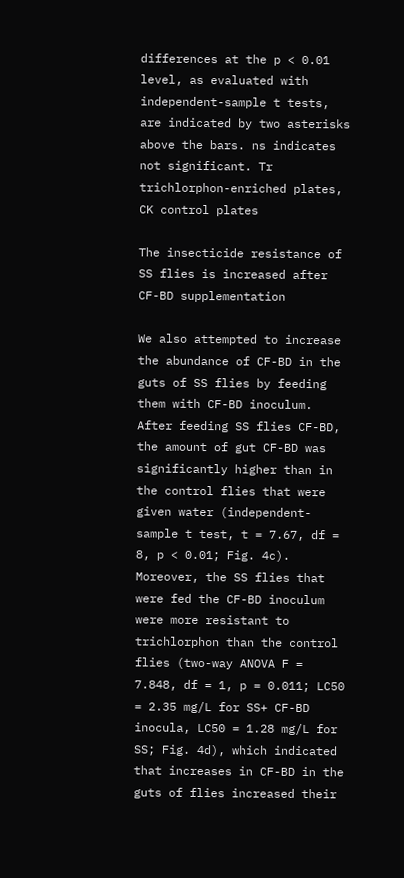differences at the p < 0.01 level, as evaluated with independent-sample t tests, are indicated by two asterisks above the bars. ns indicates not significant. Tr trichlorphon-enriched plates, CK control plates

The insecticide resistance of SS flies is increased after CF-BD supplementation

We also attempted to increase the abundance of CF-BD in the guts of SS flies by feeding them with CF-BD inoculum. After feeding SS flies CF-BD, the amount of gut CF-BD was significantly higher than in the control flies that were given water (independent-sample t test, t = 7.67, df = 8, p < 0.01; Fig. 4c). Moreover, the SS flies that were fed the CF-BD inoculum were more resistant to trichlorphon than the control flies (two-way ANOVA F = 7.848, df = 1, p = 0.011; LC50 = 2.35 mg/L for SS+ CF-BD inocula, LC50 = 1.28 mg/L for SS; Fig. 4d), which indicated that increases in CF-BD in the guts of flies increased their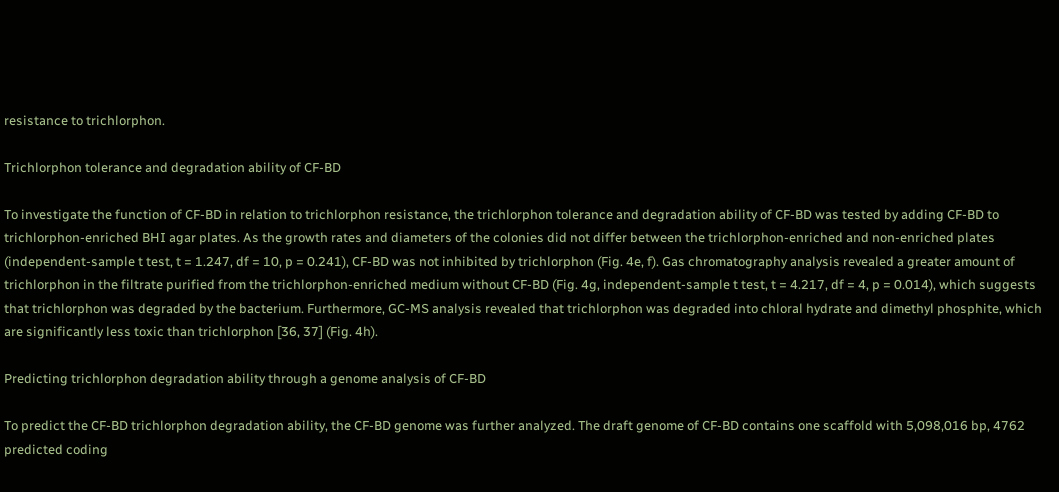resistance to trichlorphon.

Trichlorphon tolerance and degradation ability of CF-BD

To investigate the function of CF-BD in relation to trichlorphon resistance, the trichlorphon tolerance and degradation ability of CF-BD was tested by adding CF-BD to trichlorphon-enriched BHI agar plates. As the growth rates and diameters of the colonies did not differ between the trichlorphon-enriched and non-enriched plates (independent-sample t test, t = 1.247, df = 10, p = 0.241), CF-BD was not inhibited by trichlorphon (Fig. 4e, f). Gas chromatography analysis revealed a greater amount of trichlorphon in the filtrate purified from the trichlorphon-enriched medium without CF-BD (Fig. 4g, independent-sample t test, t = 4.217, df = 4, p = 0.014), which suggests that trichlorphon was degraded by the bacterium. Furthermore, GC-MS analysis revealed that trichlorphon was degraded into chloral hydrate and dimethyl phosphite, which are significantly less toxic than trichlorphon [36, 37] (Fig. 4h).

Predicting trichlorphon degradation ability through a genome analysis of CF-BD

To predict the CF-BD trichlorphon degradation ability, the CF-BD genome was further analyzed. The draft genome of CF-BD contains one scaffold with 5,098,016 bp, 4762 predicted coding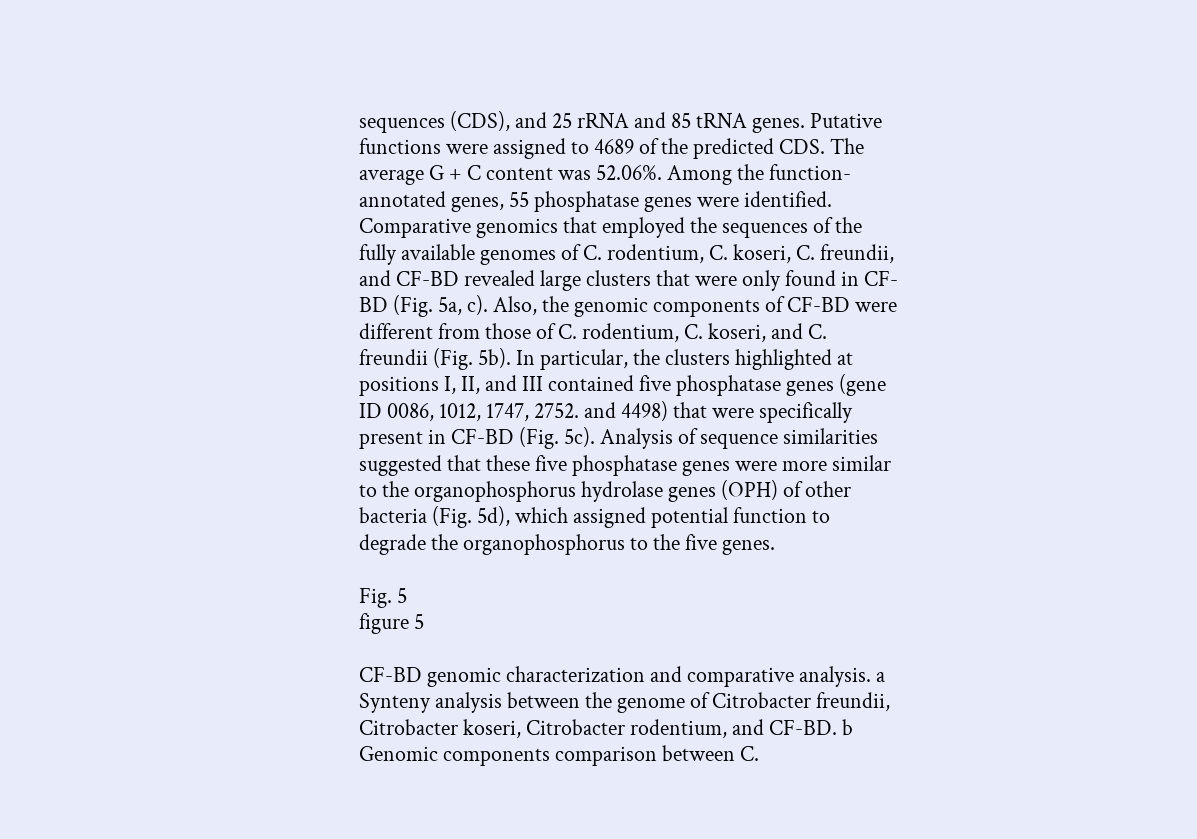sequences (CDS), and 25 rRNA and 85 tRNA genes. Putative functions were assigned to 4689 of the predicted CDS. The average G + C content was 52.06%. Among the function-annotated genes, 55 phosphatase genes were identified. Comparative genomics that employed the sequences of the fully available genomes of C. rodentium, C. koseri, C. freundii, and CF-BD revealed large clusters that were only found in CF-BD (Fig. 5a, c). Also, the genomic components of CF-BD were different from those of C. rodentium, C. koseri, and C. freundii (Fig. 5b). In particular, the clusters highlighted at positions I, II, and III contained five phosphatase genes (gene ID 0086, 1012, 1747, 2752. and 4498) that were specifically present in CF-BD (Fig. 5c). Analysis of sequence similarities suggested that these five phosphatase genes were more similar to the organophosphorus hydrolase genes (OPH) of other bacteria (Fig. 5d), which assigned potential function to degrade the organophosphorus to the five genes.

Fig. 5
figure 5

CF-BD genomic characterization and comparative analysis. a Synteny analysis between the genome of Citrobacter freundii, Citrobacter koseri, Citrobacter rodentium, and CF-BD. b Genomic components comparison between C.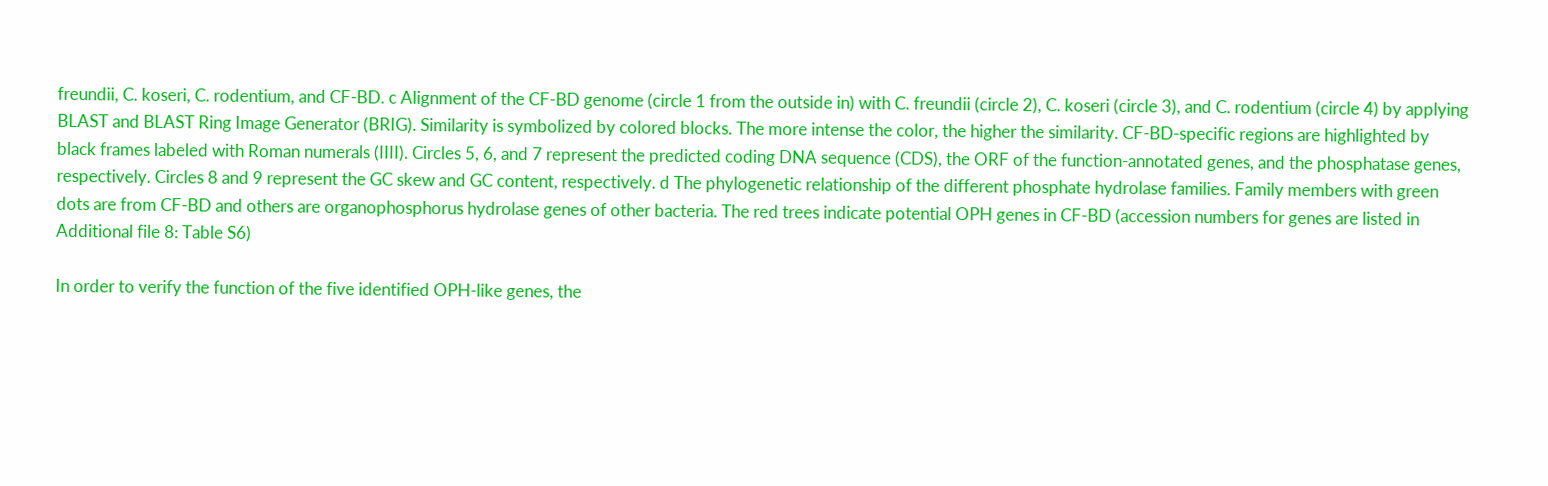freundii, C. koseri, C. rodentium, and CF-BD. c Alignment of the CF-BD genome (circle 1 from the outside in) with C. freundii (circle 2), C. koseri (circle 3), and C. rodentium (circle 4) by applying BLAST and BLAST Ring Image Generator (BRIG). Similarity is symbolized by colored blocks. The more intense the color, the higher the similarity. CF-BD-specific regions are highlighted by black frames labeled with Roman numerals (IIII). Circles 5, 6, and 7 represent the predicted coding DNA sequence (CDS), the ORF of the function-annotated genes, and the phosphatase genes, respectively. Circles 8 and 9 represent the GC skew and GC content, respectively. d The phylogenetic relationship of the different phosphate hydrolase families. Family members with green dots are from CF-BD and others are organophosphorus hydrolase genes of other bacteria. The red trees indicate potential OPH genes in CF-BD (accession numbers for genes are listed in Additional file 8: Table S6)

In order to verify the function of the five identified OPH-like genes, the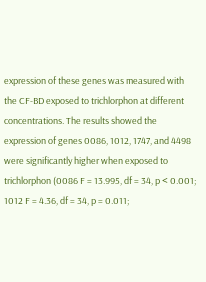expression of these genes was measured with the CF-BD exposed to trichlorphon at different concentrations. The results showed the expression of genes 0086, 1012, 1747, and 4498 were significantly higher when exposed to trichlorphon (0086 F = 13.995, df = 34, p < 0.001; 1012 F = 4.36, df = 34, p = 0.011;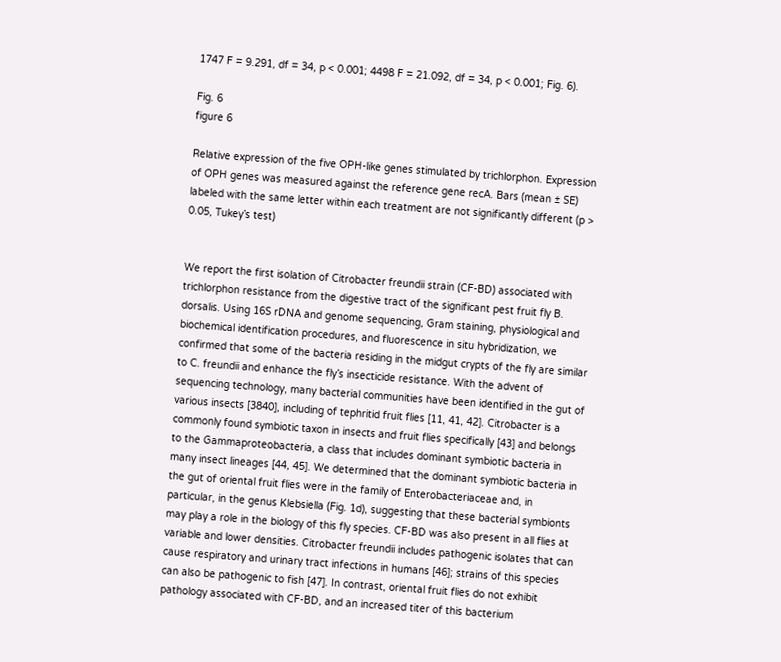1747 F = 9.291, df = 34, p < 0.001; 4498 F = 21.092, df = 34, p < 0.001; Fig. 6).

Fig. 6
figure 6

Relative expression of the five OPH-like genes stimulated by trichlorphon. Expression of OPH genes was measured against the reference gene recA. Bars (mean ± SE) labeled with the same letter within each treatment are not significantly different (p > 0.05, Tukey’s test)


We report the first isolation of Citrobacter freundii strain (CF-BD) associated with trichlorphon resistance from the digestive tract of the significant pest fruit fly B. dorsalis. Using 16S rDNA and genome sequencing, Gram staining, physiological and biochemical identification procedures, and fluorescence in situ hybridization, we confirmed that some of the bacteria residing in the midgut crypts of the fly are similar to C. freundii and enhance the fly’s insecticide resistance. With the advent of sequencing technology, many bacterial communities have been identified in the gut of various insects [3840], including of tephritid fruit flies [11, 41, 42]. Citrobacter is a commonly found symbiotic taxon in insects and fruit flies specifically [43] and belongs to the Gammaproteobacteria, a class that includes dominant symbiotic bacteria in many insect lineages [44, 45]. We determined that the dominant symbiotic bacteria in the gut of oriental fruit flies were in the family of Enterobacteriaceae and, in particular, in the genus Klebsiella (Fig. 1d), suggesting that these bacterial symbionts may play a role in the biology of this fly species. CF-BD was also present in all flies at variable and lower densities. Citrobacter freundii includes pathogenic isolates that can cause respiratory and urinary tract infections in humans [46]; strains of this species can also be pathogenic to fish [47]. In contrast, oriental fruit flies do not exhibit pathology associated with CF-BD, and an increased titer of this bacterium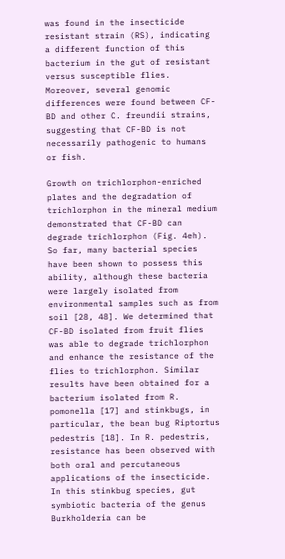was found in the insecticide resistant strain (RS), indicating a different function of this bacterium in the gut of resistant versus susceptible flies. Moreover, several genomic differences were found between CF-BD and other C. freundii strains, suggesting that CF-BD is not necessarily pathogenic to humans or fish.

Growth on trichlorphon-enriched plates and the degradation of trichlorphon in the mineral medium demonstrated that CF-BD can degrade trichlorphon (Fig. 4eh). So far, many bacterial species have been shown to possess this ability, although these bacteria were largely isolated from environmental samples such as from soil [28, 48]. We determined that CF-BD isolated from fruit flies was able to degrade trichlorphon and enhance the resistance of the flies to trichlorphon. Similar results have been obtained for a bacterium isolated from R. pomonella [17] and stinkbugs, in particular, the bean bug Riptortus pedestris [18]. In R. pedestris, resistance has been observed with both oral and percutaneous applications of the insecticide. In this stinkbug species, gut symbiotic bacteria of the genus Burkholderia can be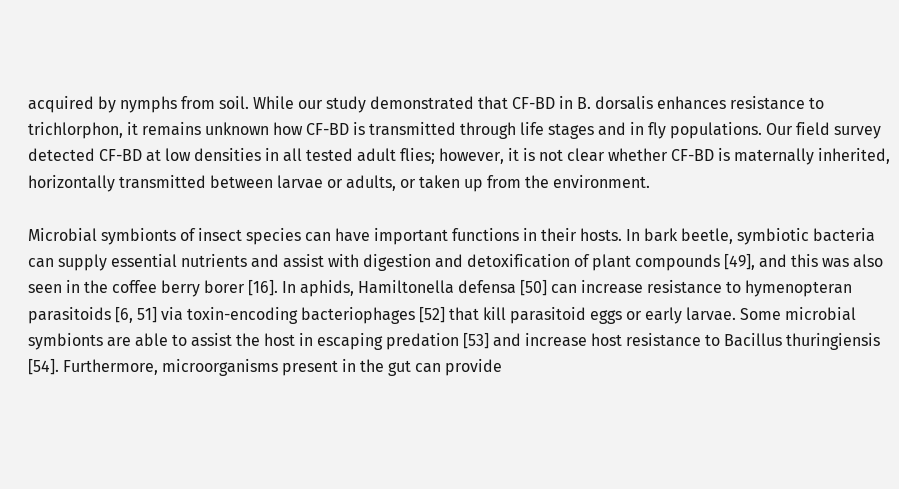acquired by nymphs from soil. While our study demonstrated that CF-BD in B. dorsalis enhances resistance to trichlorphon, it remains unknown how CF-BD is transmitted through life stages and in fly populations. Our field survey detected CF-BD at low densities in all tested adult flies; however, it is not clear whether CF-BD is maternally inherited, horizontally transmitted between larvae or adults, or taken up from the environment.

Microbial symbionts of insect species can have important functions in their hosts. In bark beetle, symbiotic bacteria can supply essential nutrients and assist with digestion and detoxification of plant compounds [49], and this was also seen in the coffee berry borer [16]. In aphids, Hamiltonella defensa [50] can increase resistance to hymenopteran parasitoids [6, 51] via toxin-encoding bacteriophages [52] that kill parasitoid eggs or early larvae. Some microbial symbionts are able to assist the host in escaping predation [53] and increase host resistance to Bacillus thuringiensis [54]. Furthermore, microorganisms present in the gut can provide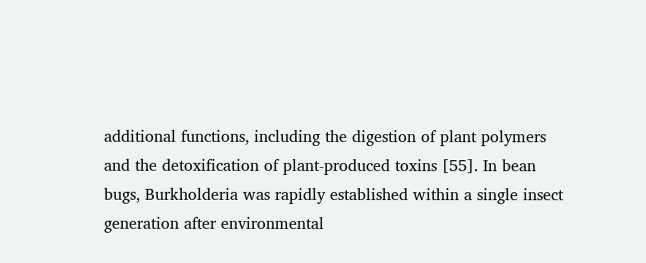additional functions, including the digestion of plant polymers and the detoxification of plant-produced toxins [55]. In bean bugs, Burkholderia was rapidly established within a single insect generation after environmental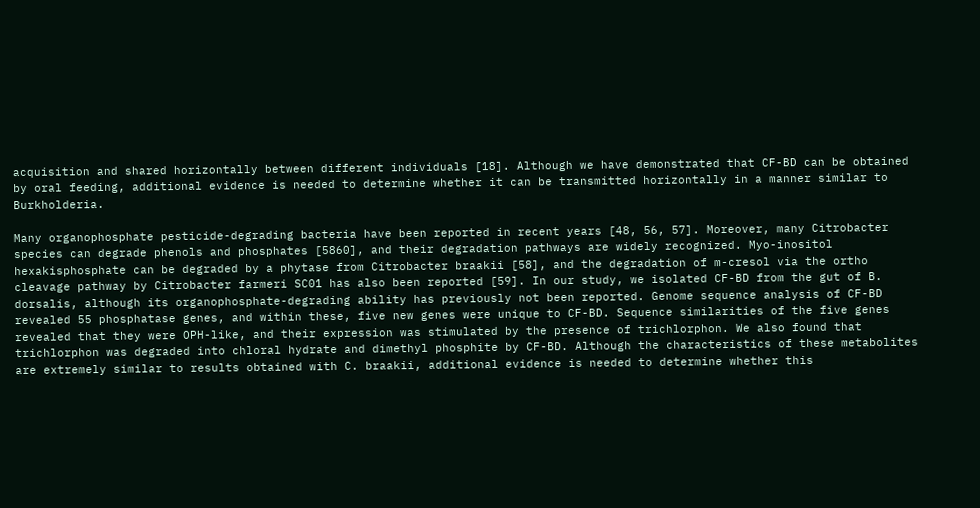acquisition and shared horizontally between different individuals [18]. Although we have demonstrated that CF-BD can be obtained by oral feeding, additional evidence is needed to determine whether it can be transmitted horizontally in a manner similar to Burkholderia.

Many organophosphate pesticide-degrading bacteria have been reported in recent years [48, 56, 57]. Moreover, many Citrobacter species can degrade phenols and phosphates [5860], and their degradation pathways are widely recognized. Myo-inositol hexakisphosphate can be degraded by a phytase from Citrobacter braakii [58], and the degradation of m-cresol via the ortho cleavage pathway by Citrobacter farmeri SC01 has also been reported [59]. In our study, we isolated CF-BD from the gut of B. dorsalis, although its organophosphate-degrading ability has previously not been reported. Genome sequence analysis of CF-BD revealed 55 phosphatase genes, and within these, five new genes were unique to CF-BD. Sequence similarities of the five genes revealed that they were OPH-like, and their expression was stimulated by the presence of trichlorphon. We also found that trichlorphon was degraded into chloral hydrate and dimethyl phosphite by CF-BD. Although the characteristics of these metabolites are extremely similar to results obtained with C. braakii, additional evidence is needed to determine whether this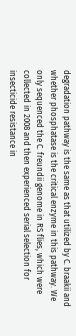degradation pathway is the same as that utilized by C. braakii and whether phosphatase is the critical enzyme in this pathway. We only sequenced the C. freundii genome in RS flies, which were collected in 2008 and then experienced serial selection for insecticide resistance in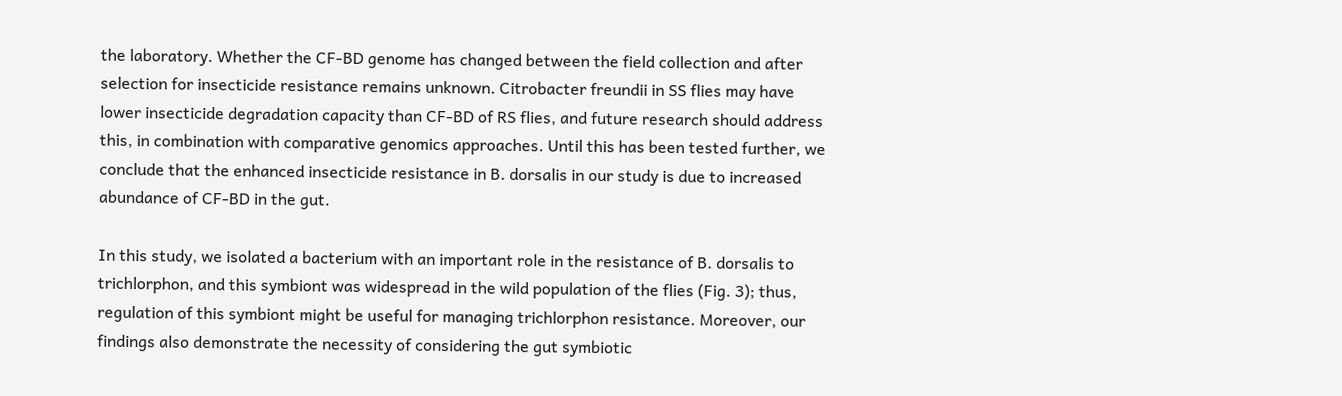the laboratory. Whether the CF-BD genome has changed between the field collection and after selection for insecticide resistance remains unknown. Citrobacter freundii in SS flies may have lower insecticide degradation capacity than CF-BD of RS flies, and future research should address this, in combination with comparative genomics approaches. Until this has been tested further, we conclude that the enhanced insecticide resistance in B. dorsalis in our study is due to increased abundance of CF-BD in the gut.

In this study, we isolated a bacterium with an important role in the resistance of B. dorsalis to trichlorphon, and this symbiont was widespread in the wild population of the flies (Fig. 3); thus, regulation of this symbiont might be useful for managing trichlorphon resistance. Moreover, our findings also demonstrate the necessity of considering the gut symbiotic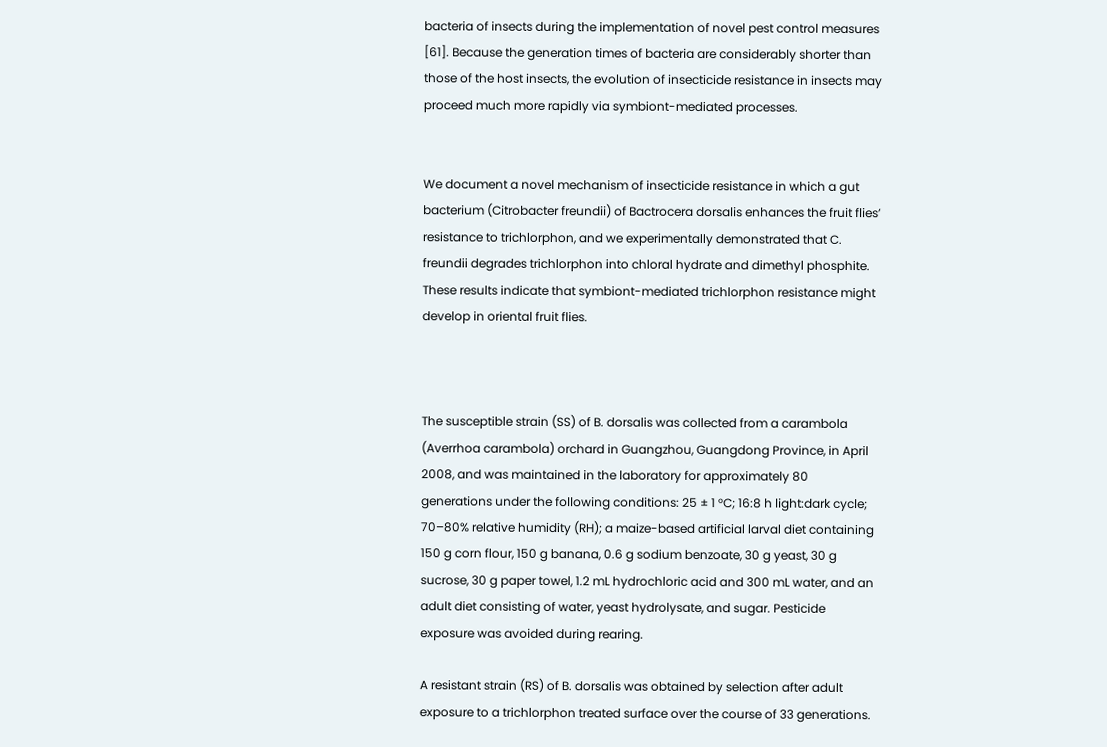bacteria of insects during the implementation of novel pest control measures [61]. Because the generation times of bacteria are considerably shorter than those of the host insects, the evolution of insecticide resistance in insects may proceed much more rapidly via symbiont-mediated processes.


We document a novel mechanism of insecticide resistance in which a gut bacterium (Citrobacter freundii) of Bactrocera dorsalis enhances the fruit flies’ resistance to trichlorphon, and we experimentally demonstrated that C. freundii degrades trichlorphon into chloral hydrate and dimethyl phosphite. These results indicate that symbiont-mediated trichlorphon resistance might develop in oriental fruit flies.



The susceptible strain (SS) of B. dorsalis was collected from a carambola (Averrhoa carambola) orchard in Guangzhou, Guangdong Province, in April 2008, and was maintained in the laboratory for approximately 80 generations under the following conditions: 25 ± 1 °C; 16:8 h light:dark cycle; 70–80% relative humidity (RH); a maize-based artificial larval diet containing 150 g corn flour, 150 g banana, 0.6 g sodium benzoate, 30 g yeast, 30 g sucrose, 30 g paper towel, 1.2 mL hydrochloric acid and 300 mL water, and an adult diet consisting of water, yeast hydrolysate, and sugar. Pesticide exposure was avoided during rearing.

A resistant strain (RS) of B. dorsalis was obtained by selection after adult exposure to a trichlorphon treated surface over the course of 33 generations.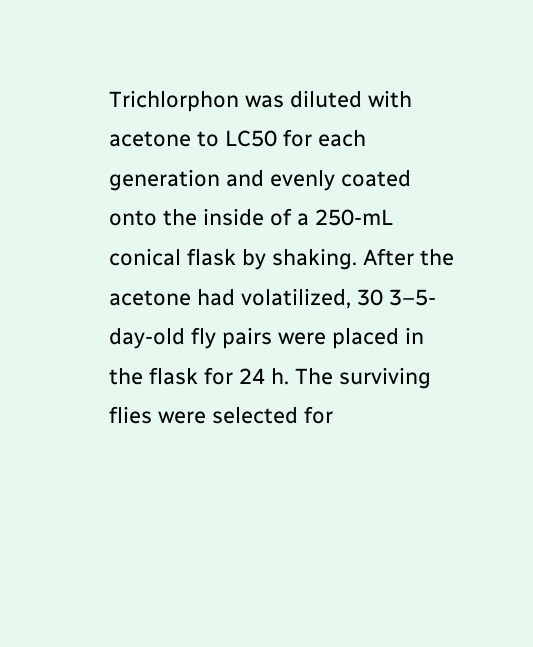Trichlorphon was diluted with acetone to LC50 for each generation and evenly coated onto the inside of a 250-mL conical flask by shaking. After the acetone had volatilized, 30 3–5-day-old fly pairs were placed in the flask for 24 h. The surviving flies were selected for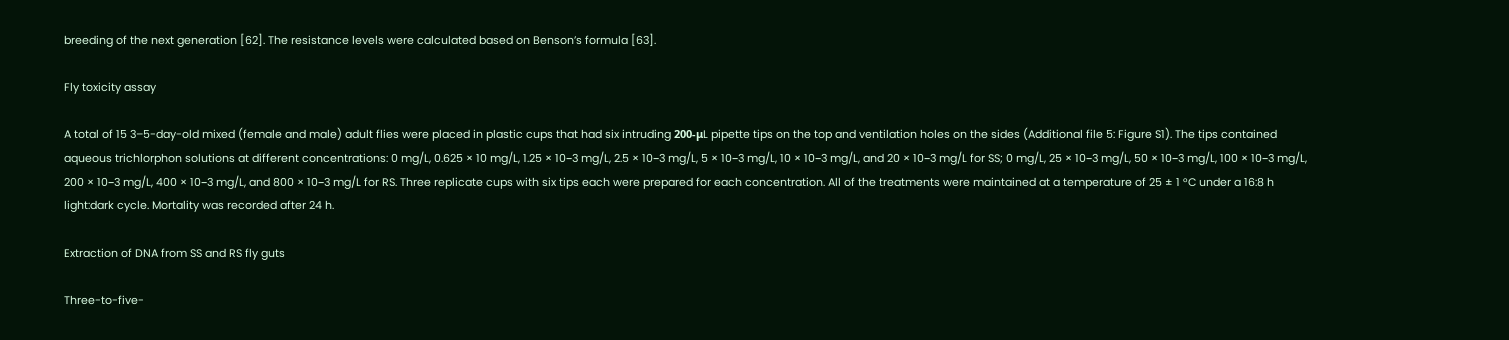breeding of the next generation [62]. The resistance levels were calculated based on Benson’s formula [63].

Fly toxicity assay

A total of 15 3–5-day-old mixed (female and male) adult flies were placed in plastic cups that had six intruding 200-μL pipette tips on the top and ventilation holes on the sides (Additional file 5: Figure S1). The tips contained aqueous trichlorphon solutions at different concentrations: 0 mg/L, 0.625 × 10 mg/L, 1.25 × 10−3 mg/L, 2.5 × 10−3 mg/L, 5 × 10−3 mg/L, 10 × 10−3 mg/L, and 20 × 10−3 mg/L for SS; 0 mg/L, 25 × 10−3 mg/L, 50 × 10−3 mg/L, 100 × 10−3 mg/L, 200 × 10−3 mg/L, 400 × 10−3 mg/L, and 800 × 10−3 mg/L for RS. Three replicate cups with six tips each were prepared for each concentration. All of the treatments were maintained at a temperature of 25 ± 1 °C under a 16:8 h light:dark cycle. Mortality was recorded after 24 h.

Extraction of DNA from SS and RS fly guts

Three-to-five-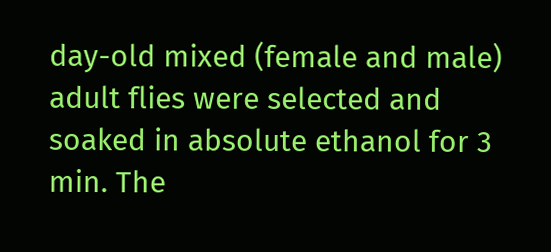day-old mixed (female and male) adult flies were selected and soaked in absolute ethanol for 3 min. The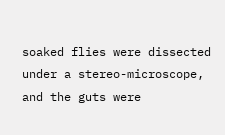soaked flies were dissected under a stereo-microscope, and the guts were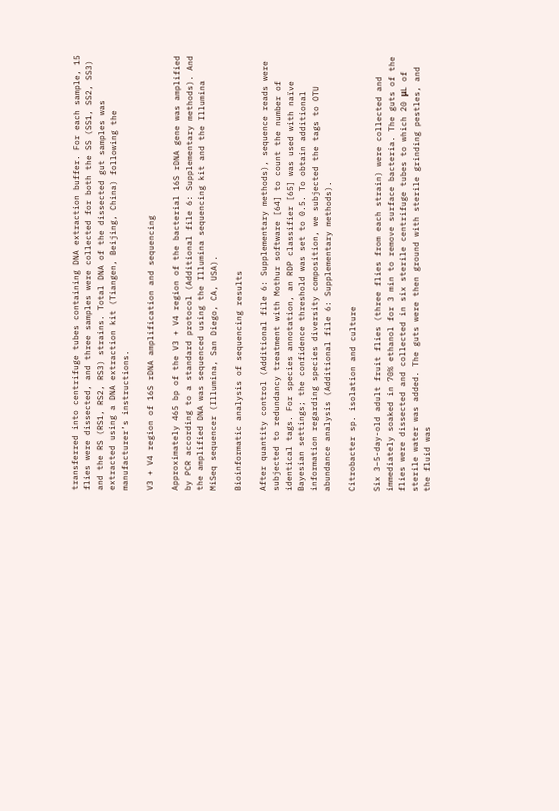transferred into centrifuge tubes containing DNA extraction buffer. For each sample, 15 flies were dissected, and three samples were collected for both the SS (SS1, SS2, SS3) and the RS (RS1, RS2, RS3) strains. Total DNA of the dissected gut samples was extracted using a DNA extraction kit (Tiangen, Beijing, China) following the manufacturer’s instructions.

V3 + V4 region of 16S rDNA amplification and sequencing

Approximately 465 bp of the V3 + V4 region of the bacterial 16S rDNA gene was amplified by PCR according to a standard protocol (Additional file 6: Supplementary methods). And the amplified DNA was sequenced using the Illumina sequencing kit and the Illumina MiSeq sequencer (Illumina, San Diego, CA, USA).

Bioinformatic analysis of sequencing results

After quantity control (Additional file 6: Supplementary methods), sequence reads were subjected to redundancy treatment with Mothur software [64] to count the number of identical tags. For species annotation, an RDP classifier [65] was used with naïve Bayesian settings; the confidence threshold was set to 0.5. To obtain additional information regarding species diversity composition, we subjected the tags to OTU abundance analysis (Additional file 6: Supplementary methods).

Citrobacter sp. isolation and culture

Six 3–5-day-old adult fruit flies (three flies from each strain) were collected and immediately soaked in 70% ethanol for 3 min to remove surface bacteria. The guts of the flies were dissected and collected in six sterile centrifuge tubes to which 20 μL of sterile water was added. The guts were then ground with sterile grinding pestles, and the fluid was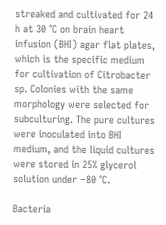streaked and cultivated for 24 h at 30 °C on brain heart infusion (BHI) agar flat plates, which is the specific medium for cultivation of Citrobacter sp. Colonies with the same morphology were selected for subculturing. The pure cultures were inoculated into BHI medium, and the liquid cultures were stored in 25% glycerol solution under −80 °C.

Bacteria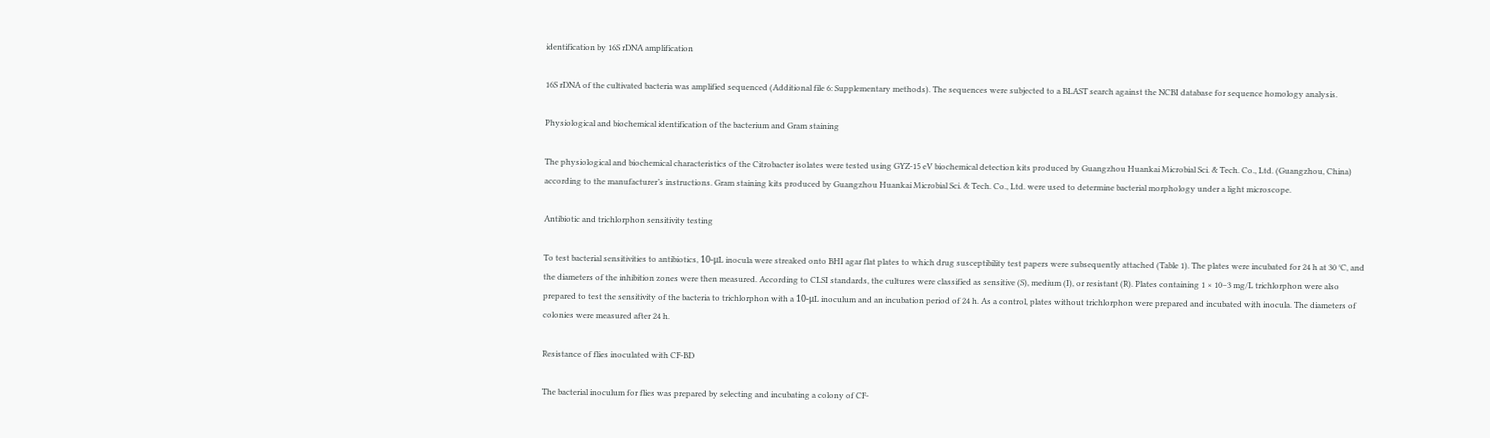identification by 16S rDNA amplification

16S rDNA of the cultivated bacteria was amplified sequenced (Additional file 6: Supplementary methods). The sequences were subjected to a BLAST search against the NCBI database for sequence homology analysis.

Physiological and biochemical identification of the bacterium and Gram staining

The physiological and biochemical characteristics of the Citrobacter isolates were tested using GYZ-15 eV biochemical detection kits produced by Guangzhou Huankai Microbial Sci. & Tech. Co., Ltd. (Guangzhou, China) according to the manufacturer’s instructions. Gram staining kits produced by Guangzhou Huankai Microbial Sci. & Tech. Co., Ltd. were used to determine bacterial morphology under a light microscope.

Antibiotic and trichlorphon sensitivity testing

To test bacterial sensitivities to antibiotics, 10-μL inocula were streaked onto BHI agar flat plates to which drug susceptibility test papers were subsequently attached (Table 1). The plates were incubated for 24 h at 30 °C, and the diameters of the inhibition zones were then measured. According to CLSI standards, the cultures were classified as sensitive (S), medium (I), or resistant (R). Plates containing 1 × 10−3 mg/L trichlorphon were also prepared to test the sensitivity of the bacteria to trichlorphon with a 10-μL inoculum and an incubation period of 24 h. As a control, plates without trichlorphon were prepared and incubated with inocula. The diameters of colonies were measured after 24 h.

Resistance of flies inoculated with CF-BD

The bacterial inoculum for flies was prepared by selecting and incubating a colony of CF-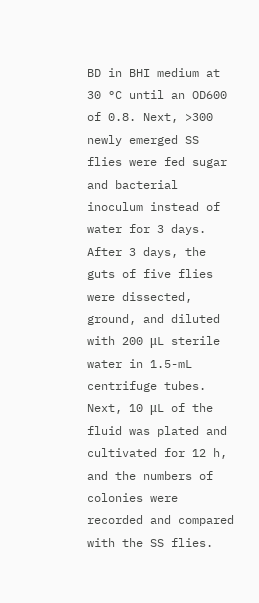BD in BHI medium at 30 °C until an OD600 of 0.8. Next, >300 newly emerged SS flies were fed sugar and bacterial inoculum instead of water for 3 days. After 3 days, the guts of five flies were dissected, ground, and diluted with 200 μL sterile water in 1.5-mL centrifuge tubes. Next, 10 μL of the fluid was plated and cultivated for 12 h, and the numbers of colonies were recorded and compared with the SS flies.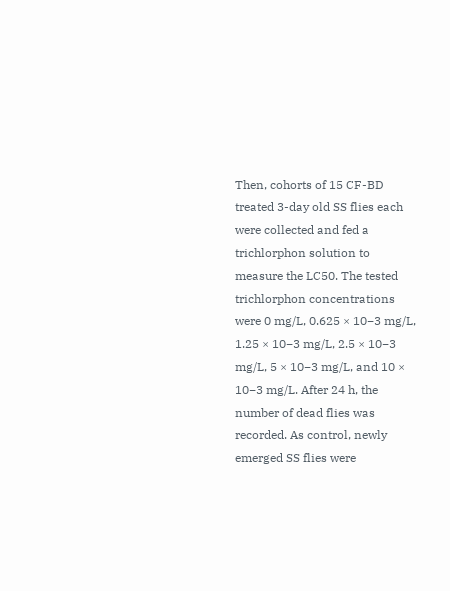Then, cohorts of 15 CF-BD treated 3-day old SS flies each were collected and fed a trichlorphon solution to measure the LC50. The tested trichlorphon concentrations were 0 mg/L, 0.625 × 10−3 mg/L, 1.25 × 10−3 mg/L, 2.5 × 10−3 mg/L, 5 × 10−3 mg/L, and 10 × 10−3 mg/L. After 24 h, the number of dead flies was recorded. As control, newly emerged SS flies were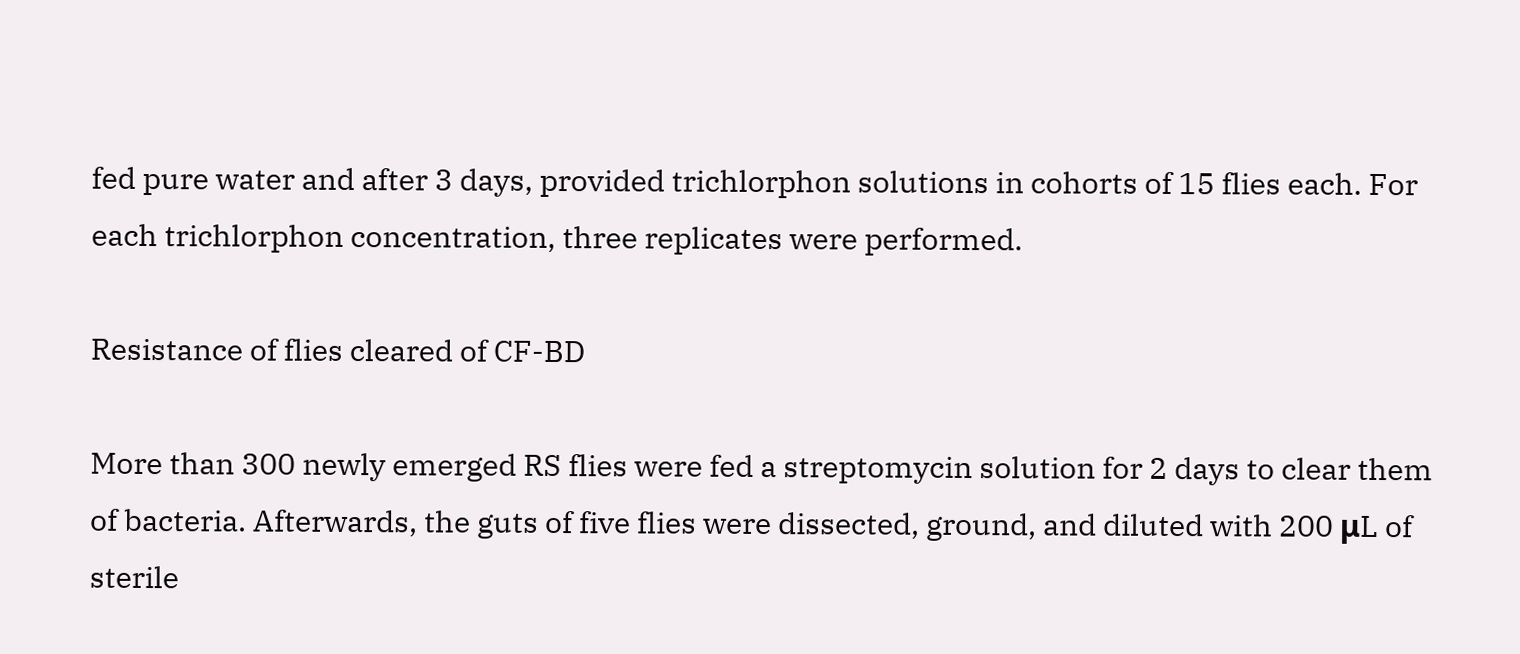fed pure water and after 3 days, provided trichlorphon solutions in cohorts of 15 flies each. For each trichlorphon concentration, three replicates were performed.

Resistance of flies cleared of CF-BD

More than 300 newly emerged RS flies were fed a streptomycin solution for 2 days to clear them of bacteria. Afterwards, the guts of five flies were dissected, ground, and diluted with 200 μL of sterile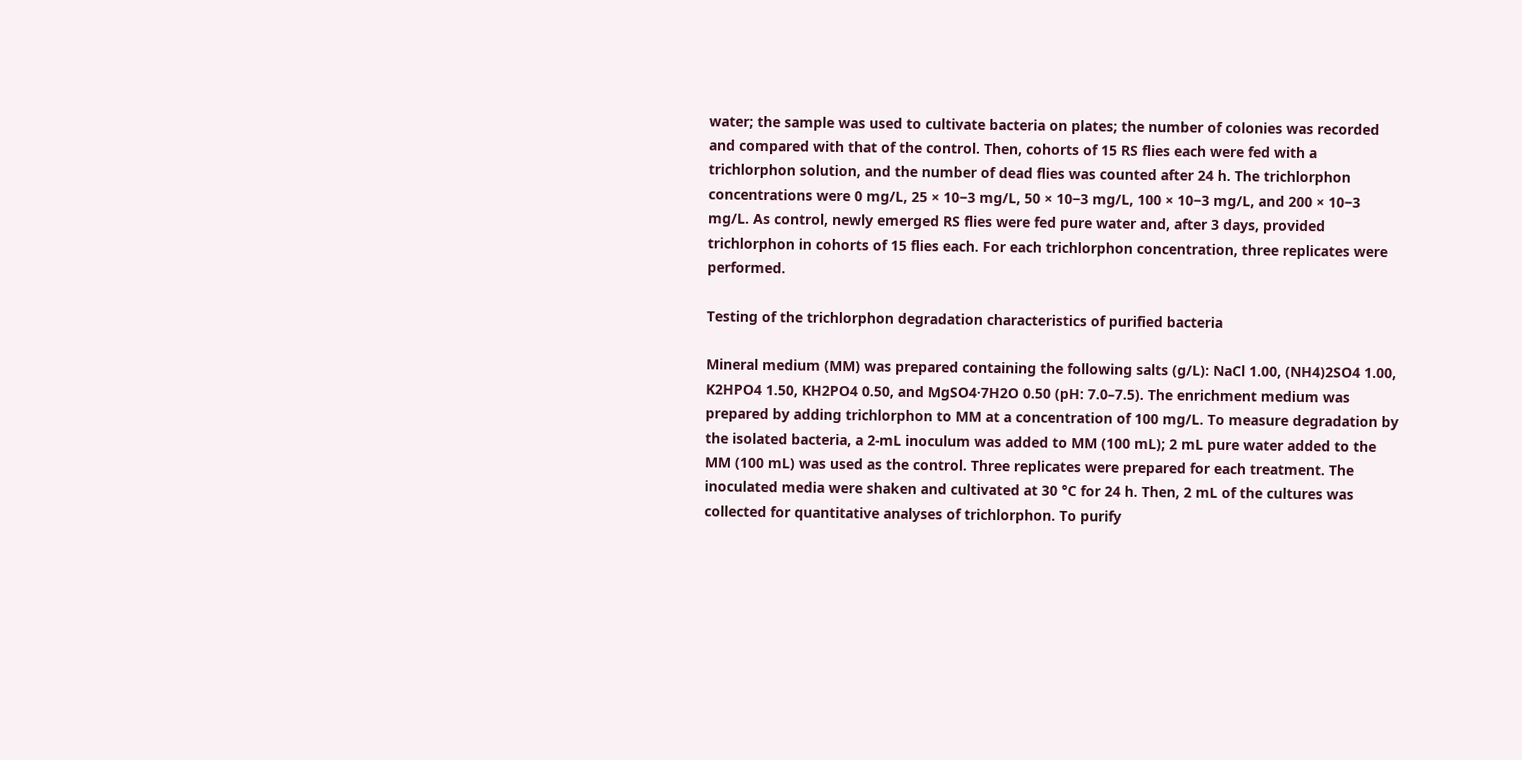water; the sample was used to cultivate bacteria on plates; the number of colonies was recorded and compared with that of the control. Then, cohorts of 15 RS flies each were fed with a trichlorphon solution, and the number of dead flies was counted after 24 h. The trichlorphon concentrations were 0 mg/L, 25 × 10−3 mg/L, 50 × 10−3 mg/L, 100 × 10−3 mg/L, and 200 × 10−3 mg/L. As control, newly emerged RS flies were fed pure water and, after 3 days, provided trichlorphon in cohorts of 15 flies each. For each trichlorphon concentration, three replicates were performed.

Testing of the trichlorphon degradation characteristics of purified bacteria

Mineral medium (MM) was prepared containing the following salts (g/L): NaCl 1.00, (NH4)2SO4 1.00, K2HPO4 1.50, KH2PO4 0.50, and MgSO4·7H2O 0.50 (pH: 7.0–7.5). The enrichment medium was prepared by adding trichlorphon to MM at a concentration of 100 mg/L. To measure degradation by the isolated bacteria, a 2-mL inoculum was added to MM (100 mL); 2 mL pure water added to the MM (100 mL) was used as the control. Three replicates were prepared for each treatment. The inoculated media were shaken and cultivated at 30 °C for 24 h. Then, 2 mL of the cultures was collected for quantitative analyses of trichlorphon. To purify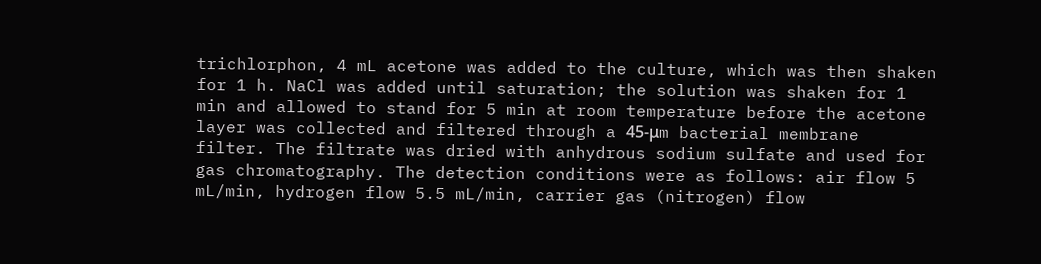trichlorphon, 4 mL acetone was added to the culture, which was then shaken for 1 h. NaCl was added until saturation; the solution was shaken for 1 min and allowed to stand for 5 min at room temperature before the acetone layer was collected and filtered through a 45-μm bacterial membrane filter. The filtrate was dried with anhydrous sodium sulfate and used for gas chromatography. The detection conditions were as follows: air flow 5 mL/min, hydrogen flow 5.5 mL/min, carrier gas (nitrogen) flow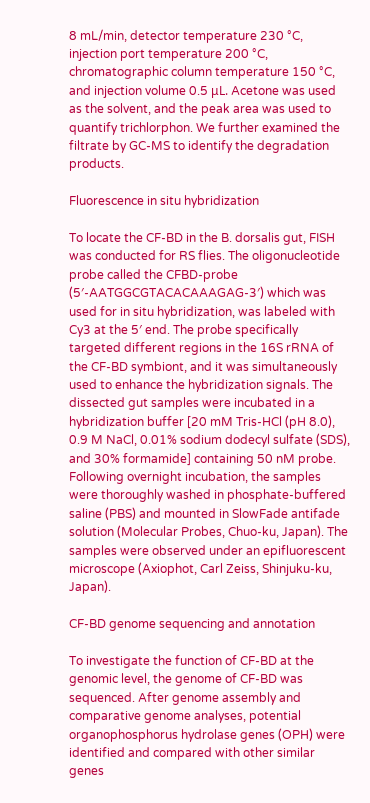8 mL/min, detector temperature 230 °C, injection port temperature 200 °C, chromatographic column temperature 150 °C, and injection volume 0.5 μL. Acetone was used as the solvent, and the peak area was used to quantify trichlorphon. We further examined the filtrate by GC-MS to identify the degradation products.

Fluorescence in situ hybridization

To locate the CF-BD in the B. dorsalis gut, FISH was conducted for RS flies. The oligonucleotide probe called the CFBD-probe (5′-AATGGCGTACACAAAGAG-3′) which was used for in situ hybridization, was labeled with Cy3 at the 5′ end. The probe specifically targeted different regions in the 16S rRNA of the CF-BD symbiont, and it was simultaneously used to enhance the hybridization signals. The dissected gut samples were incubated in a hybridization buffer [20 mM Tris-HCl (pH 8.0), 0.9 M NaCl, 0.01% sodium dodecyl sulfate (SDS), and 30% formamide] containing 50 nM probe. Following overnight incubation, the samples were thoroughly washed in phosphate-buffered saline (PBS) and mounted in SlowFade antifade solution (Molecular Probes, Chuo-ku, Japan). The samples were observed under an epifluorescent microscope (Axiophot, Carl Zeiss, Shinjuku-ku, Japan).

CF-BD genome sequencing and annotation

To investigate the function of CF-BD at the genomic level, the genome of CF-BD was sequenced. After genome assembly and comparative genome analyses, potential organophosphorus hydrolase genes (OPH) were identified and compared with other similar genes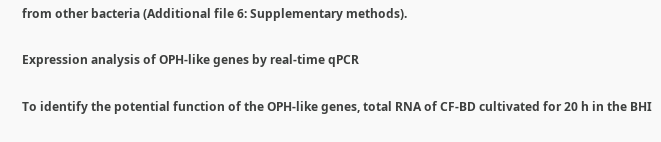from other bacteria (Additional file 6: Supplementary methods).

Expression analysis of OPH-like genes by real-time qPCR

To identify the potential function of the OPH-like genes, total RNA of CF-BD cultivated for 20 h in the BHI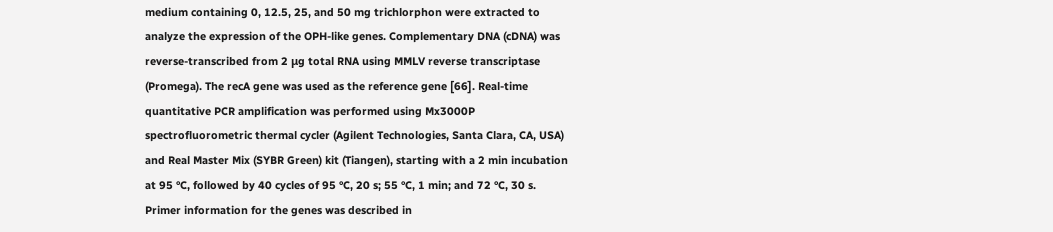medium containing 0, 12.5, 25, and 50 mg trichlorphon were extracted to analyze the expression of the OPH-like genes. Complementary DNA (cDNA) was reverse-transcribed from 2 μg total RNA using MMLV reverse transcriptase (Promega). The recA gene was used as the reference gene [66]. Real-time quantitative PCR amplification was performed using Mx3000P spectrofluorometric thermal cycler (Agilent Technologies, Santa Clara, CA, USA) and Real Master Mix (SYBR Green) kit (Tiangen), starting with a 2 min incubation at 95 °C, followed by 40 cycles of 95 °C, 20 s; 55 °C, 1 min; and 72 °C, 30 s. Primer information for the genes was described in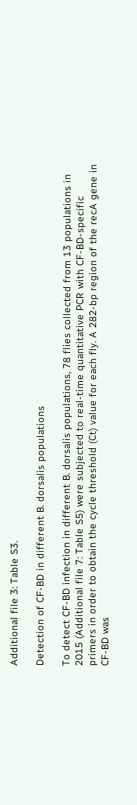Additional file 3: Table S3.

Detection of CF-BD in different B. dorsalis populations

To detect CF-BD infection in different B. dorsalis populations, 78 flies collected from 13 populations in 2015 (Additional file 7: Table S5) were subjected to real-time quantitative PCR with CF-BD-specific primers in order to obtain the cycle threshold (Ct) value for each fly. A 282-bp region of the recA gene in CF-BD was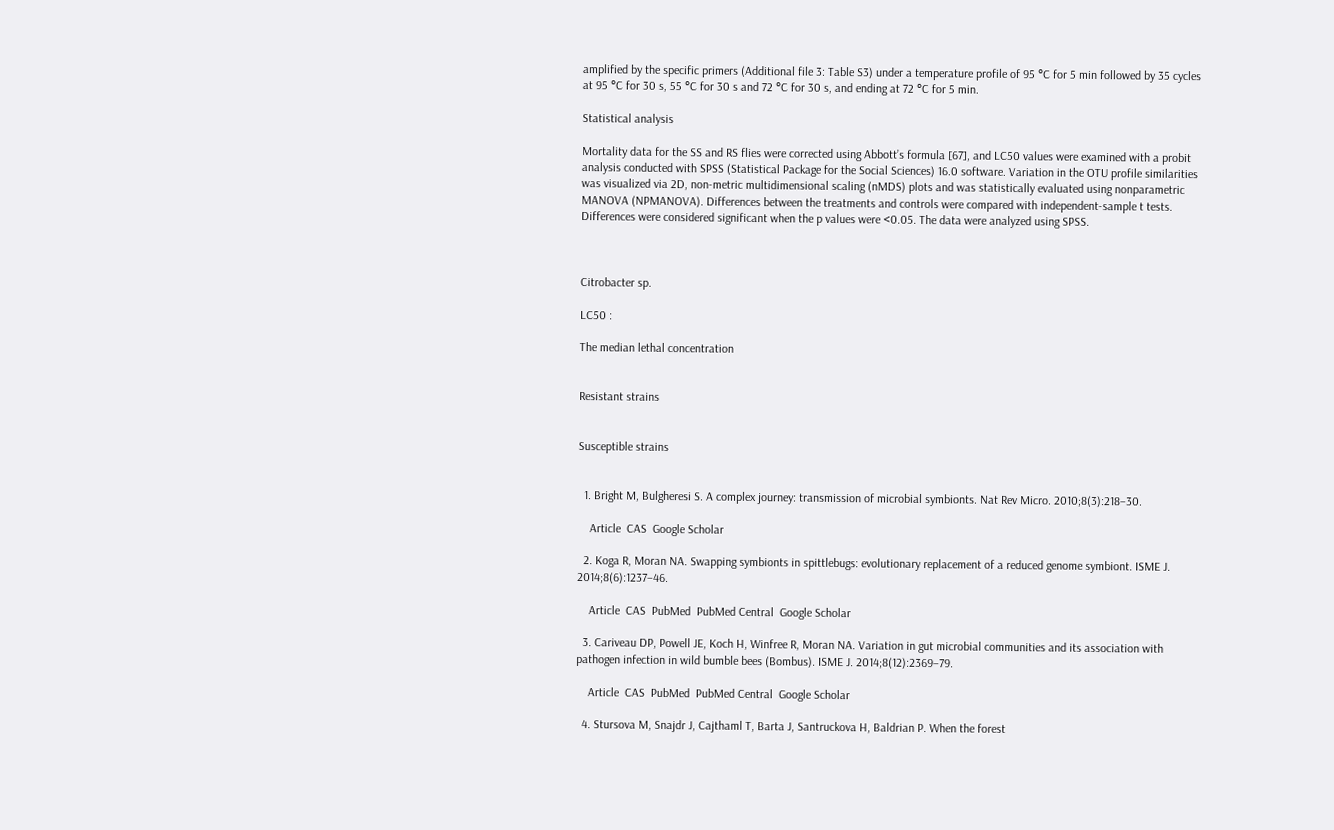amplified by the specific primers (Additional file 3: Table S3) under a temperature profile of 95 °C for 5 min followed by 35 cycles at 95 °C for 30 s, 55 °C for 30 s and 72 °C for 30 s, and ending at 72 °C for 5 min.

Statistical analysis

Mortality data for the SS and RS flies were corrected using Abbott’s formula [67], and LC50 values were examined with a probit analysis conducted with SPSS (Statistical Package for the Social Sciences) 16.0 software. Variation in the OTU profile similarities was visualized via 2D, non-metric multidimensional scaling (nMDS) plots and was statistically evaluated using nonparametric MANOVA (NPMANOVA). Differences between the treatments and controls were compared with independent-sample t tests. Differences were considered significant when the p values were <0.05. The data were analyzed using SPSS.



Citrobacter sp.

LC50 :

The median lethal concentration


Resistant strains


Susceptible strains


  1. Bright M, Bulgheresi S. A complex journey: transmission of microbial symbionts. Nat Rev Micro. 2010;8(3):218–30.

    Article  CAS  Google Scholar

  2. Koga R, Moran NA. Swapping symbionts in spittlebugs: evolutionary replacement of a reduced genome symbiont. ISME J. 2014;8(6):1237–46.

    Article  CAS  PubMed  PubMed Central  Google Scholar

  3. Cariveau DP, Powell JE, Koch H, Winfree R, Moran NA. Variation in gut microbial communities and its association with pathogen infection in wild bumble bees (Bombus). ISME J. 2014;8(12):2369–79.

    Article  CAS  PubMed  PubMed Central  Google Scholar

  4. Stursova M, Snajdr J, Cajthaml T, Barta J, Santruckova H, Baldrian P. When the forest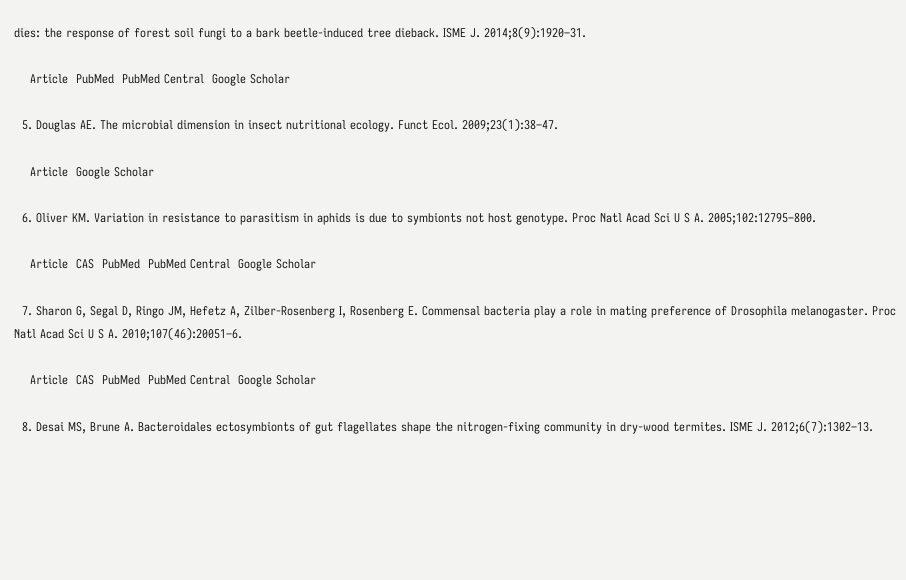dies: the response of forest soil fungi to a bark beetle-induced tree dieback. ISME J. 2014;8(9):1920–31.

    Article  PubMed  PubMed Central  Google Scholar

  5. Douglas AE. The microbial dimension in insect nutritional ecology. Funct Ecol. 2009;23(1):38–47.

    Article  Google Scholar

  6. Oliver KM. Variation in resistance to parasitism in aphids is due to symbionts not host genotype. Proc Natl Acad Sci U S A. 2005;102:12795–800.

    Article  CAS  PubMed  PubMed Central  Google Scholar

  7. Sharon G, Segal D, Ringo JM, Hefetz A, Zilber-Rosenberg I, Rosenberg E. Commensal bacteria play a role in mating preference of Drosophila melanogaster. Proc Natl Acad Sci U S A. 2010;107(46):20051–6.

    Article  CAS  PubMed  PubMed Central  Google Scholar

  8. Desai MS, Brune A. Bacteroidales ectosymbionts of gut flagellates shape the nitrogen-fixing community in dry-wood termites. ISME J. 2012;6(7):1302–13.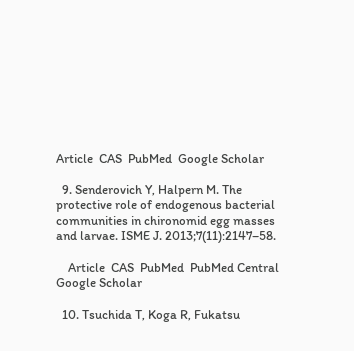Article  CAS  PubMed  Google Scholar

  9. Senderovich Y, Halpern M. The protective role of endogenous bacterial communities in chironomid egg masses and larvae. ISME J. 2013;7(11):2147–58.

    Article  CAS  PubMed  PubMed Central  Google Scholar

  10. Tsuchida T, Koga R, Fukatsu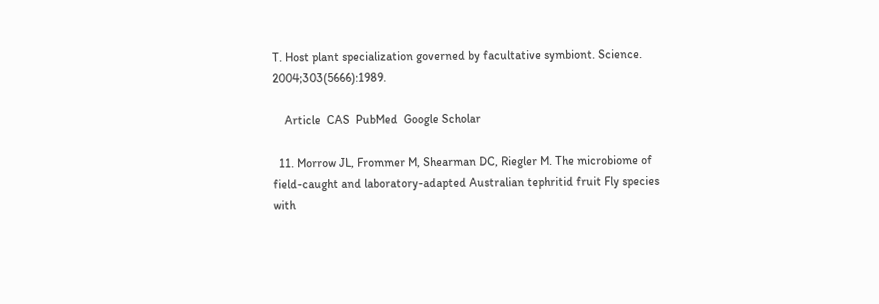T. Host plant specialization governed by facultative symbiont. Science. 2004;303(5666):1989.

    Article  CAS  PubMed  Google Scholar

  11. Morrow JL, Frommer M, Shearman DC, Riegler M. The microbiome of field-caught and laboratory-adapted Australian tephritid fruit Fly species with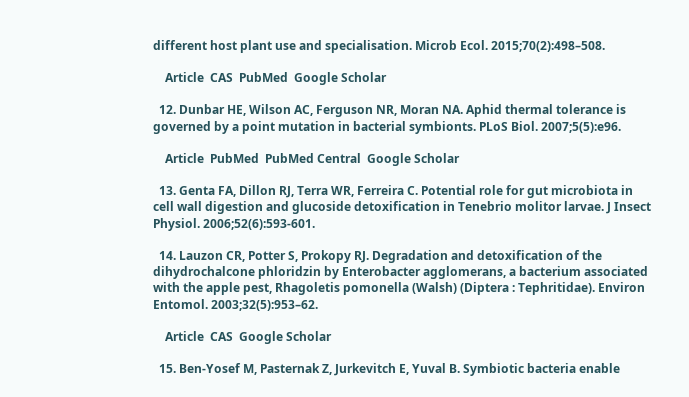different host plant use and specialisation. Microb Ecol. 2015;70(2):498–508.

    Article  CAS  PubMed  Google Scholar

  12. Dunbar HE, Wilson AC, Ferguson NR, Moran NA. Aphid thermal tolerance is governed by a point mutation in bacterial symbionts. PLoS Biol. 2007;5(5):e96.

    Article  PubMed  PubMed Central  Google Scholar

  13. Genta FA, Dillon RJ, Terra WR, Ferreira C. Potential role for gut microbiota in cell wall digestion and glucoside detoxification in Tenebrio molitor larvae. J Insect Physiol. 2006;52(6):593-601.

  14. Lauzon CR, Potter S, Prokopy RJ. Degradation and detoxification of the dihydrochalcone phloridzin by Enterobacter agglomerans, a bacterium associated with the apple pest, Rhagoletis pomonella (Walsh) (Diptera : Tephritidae). Environ Entomol. 2003;32(5):953–62.

    Article  CAS  Google Scholar

  15. Ben-Yosef M, Pasternak Z, Jurkevitch E, Yuval B. Symbiotic bacteria enable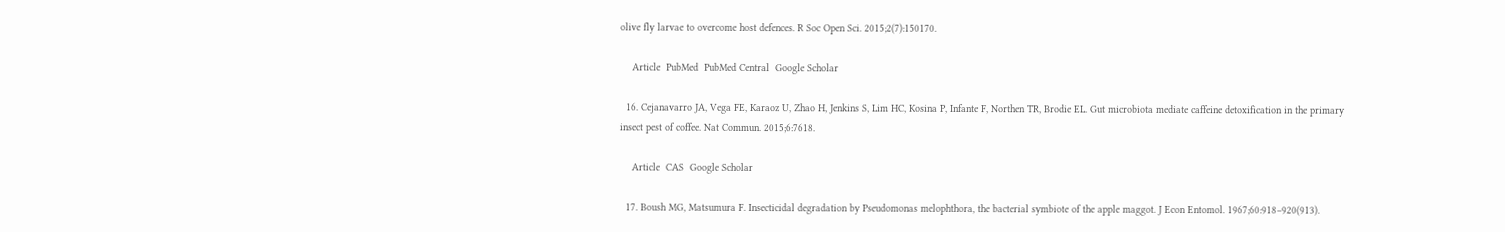olive fly larvae to overcome host defences. R Soc Open Sci. 2015;2(7):150170.

    Article  PubMed  PubMed Central  Google Scholar

  16. Cejanavarro JA, Vega FE, Karaoz U, Zhao H, Jenkins S, Lim HC, Kosina P, Infante F, Northen TR, Brodie EL. Gut microbiota mediate caffeine detoxification in the primary insect pest of coffee. Nat Commun. 2015;6:7618.

    Article  CAS  Google Scholar

  17. Boush MG, Matsumura F. Insecticidal degradation by Pseudomonas melophthora, the bacterial symbiote of the apple maggot. J Econ Entomol. 1967;60:918–920(913).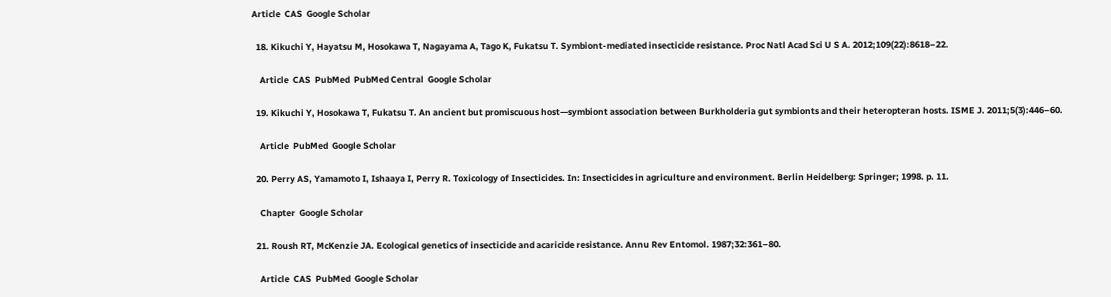Article  CAS  Google Scholar

  18. Kikuchi Y, Hayatsu M, Hosokawa T, Nagayama A, Tago K, Fukatsu T. Symbiont-mediated insecticide resistance. Proc Natl Acad Sci U S A. 2012;109(22):8618–22.

    Article  CAS  PubMed  PubMed Central  Google Scholar

  19. Kikuchi Y, Hosokawa T, Fukatsu T. An ancient but promiscuous host—symbiont association between Burkholderia gut symbionts and their heteropteran hosts. ISME J. 2011;5(3):446–60.

    Article  PubMed  Google Scholar

  20. Perry AS, Yamamoto I, Ishaaya I, Perry R. Toxicology of Insecticides. In: Insecticides in agriculture and environment. Berlin Heidelberg: Springer; 1998. p. 11.

    Chapter  Google Scholar

  21. Roush RT, McKenzie JA. Ecological genetics of insecticide and acaricide resistance. Annu Rev Entomol. 1987;32:361–80.

    Article  CAS  PubMed  Google Scholar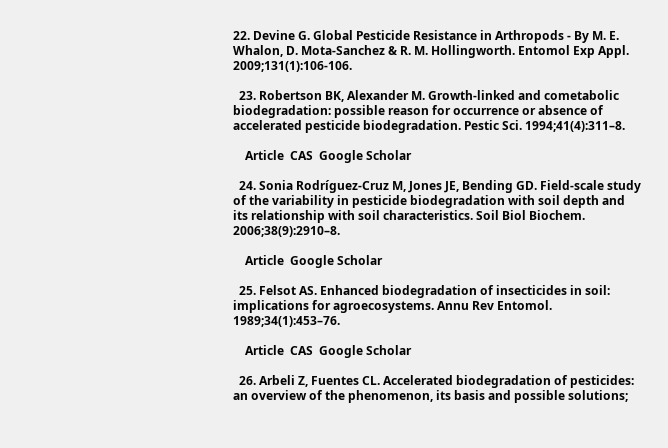22. Devine G. Global Pesticide Resistance in Arthropods - By M. E. Whalon, D. Mota-Sanchez & R. M. Hollingworth. Entomol Exp Appl. 2009;131(1):106-106.

  23. Robertson BK, Alexander M. Growth-linked and cometabolic biodegradation: possible reason for occurrence or absence of accelerated pesticide biodegradation. Pestic Sci. 1994;41(4):311–8.

    Article  CAS  Google Scholar

  24. Sonia Rodríguez-Cruz M, Jones JE, Bending GD. Field-scale study of the variability in pesticide biodegradation with soil depth and its relationship with soil characteristics. Soil Biol Biochem. 2006;38(9):2910–8.

    Article  Google Scholar

  25. Felsot AS. Enhanced biodegradation of insecticides in soil: implications for agroecosystems. Annu Rev Entomol. 1989;34(1):453–76.

    Article  CAS  Google Scholar

  26. Arbeli Z, Fuentes CL. Accelerated biodegradation of pesticides: an overview of the phenomenon, its basis and possible solutions;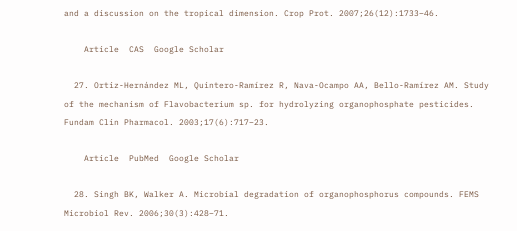and a discussion on the tropical dimension. Crop Prot. 2007;26(12):1733–46.

    Article  CAS  Google Scholar

  27. Ortiz-Hernández ML, Quintero-Ramírez R, Nava-Ocampo AA, Bello-Ramírez AM. Study of the mechanism of Flavobacterium sp. for hydrolyzing organophosphate pesticides. Fundam Clin Pharmacol. 2003;17(6):717–23.

    Article  PubMed  Google Scholar

  28. Singh BK, Walker A. Microbial degradation of organophosphorus compounds. FEMS Microbiol Rev. 2006;30(3):428–71.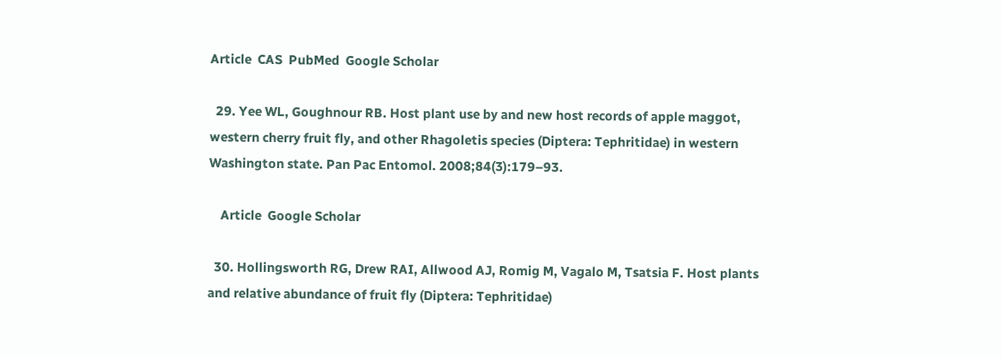Article  CAS  PubMed  Google Scholar

  29. Yee WL, Goughnour RB. Host plant use by and new host records of apple maggot, western cherry fruit fly, and other Rhagoletis species (Diptera: Tephritidae) in western Washington state. Pan Pac Entomol. 2008;84(3):179–93.

    Article  Google Scholar

  30. Hollingsworth RG, Drew RAI, Allwood AJ, Romig M, Vagalo M, Tsatsia F. Host plants and relative abundance of fruit fly (Diptera: Tephritidae)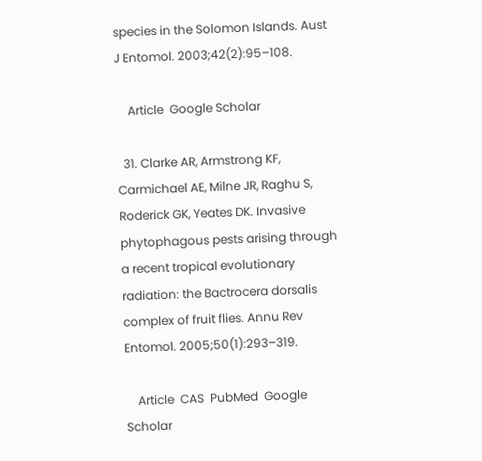species in the Solomon Islands. Aust J Entomol. 2003;42(2):95–108.

    Article  Google Scholar

  31. Clarke AR, Armstrong KF, Carmichael AE, Milne JR, Raghu S, Roderick GK, Yeates DK. Invasive phytophagous pests arising through a recent tropical evolutionary radiation: the Bactrocera dorsalis complex of fruit flies. Annu Rev Entomol. 2005;50(1):293–319.

    Article  CAS  PubMed  Google Scholar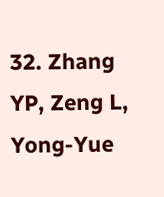32. Zhang YP, Zeng L, Yong-Yue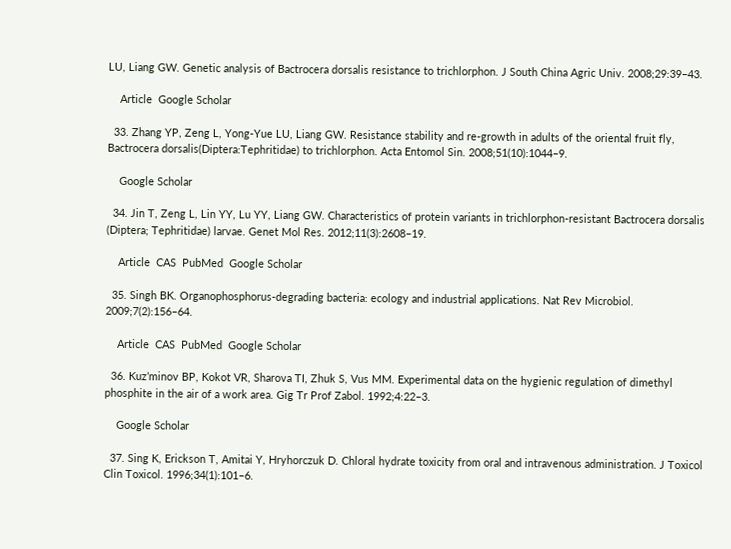LU, Liang GW. Genetic analysis of Bactrocera dorsalis resistance to trichlorphon. J South China Agric Univ. 2008;29:39–43.

    Article  Google Scholar

  33. Zhang YP, Zeng L, Yong-Yue LU, Liang GW. Resistance stability and re-growth in adults of the oriental fruit fly, Bactrocera dorsalis(Diptera:Tephritidae) to trichlorphon. Acta Entomol Sin. 2008;51(10):1044–9.

    Google Scholar

  34. Jin T, Zeng L, Lin YY, Lu YY, Liang GW. Characteristics of protein variants in trichlorphon-resistant Bactrocera dorsalis (Diptera; Tephritidae) larvae. Genet Mol Res. 2012;11(3):2608–19.

    Article  CAS  PubMed  Google Scholar

  35. Singh BK. Organophosphorus-degrading bacteria: ecology and industrial applications. Nat Rev Microbiol. 2009;7(2):156–64.

    Article  CAS  PubMed  Google Scholar

  36. Kuz’minov BP, Kokot VR, Sharova TI, Zhuk S, Vus MM. Experimental data on the hygienic regulation of dimethyl phosphite in the air of a work area. Gig Tr Prof Zabol. 1992;4:22–3.

    Google Scholar

  37. Sing K, Erickson T, Amitai Y, Hryhorczuk D. Chloral hydrate toxicity from oral and intravenous administration. J Toxicol Clin Toxicol. 1996;34(1):101–6.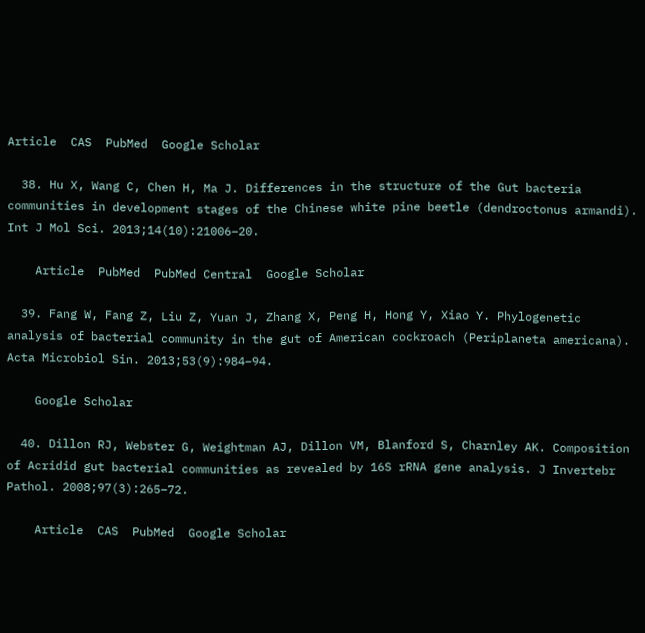Article  CAS  PubMed  Google Scholar

  38. Hu X, Wang C, Chen H, Ma J. Differences in the structure of the Gut bacteria communities in development stages of the Chinese white pine beetle (dendroctonus armandi). Int J Mol Sci. 2013;14(10):21006–20.

    Article  PubMed  PubMed Central  Google Scholar

  39. Fang W, Fang Z, Liu Z, Yuan J, Zhang X, Peng H, Hong Y, Xiao Y. Phylogenetic analysis of bacterial community in the gut of American cockroach (Periplaneta americana). Acta Microbiol Sin. 2013;53(9):984–94.

    Google Scholar

  40. Dillon RJ, Webster G, Weightman AJ, Dillon VM, Blanford S, Charnley AK. Composition of Acridid gut bacterial communities as revealed by 16S rRNA gene analysis. J Invertebr Pathol. 2008;97(3):265–72.

    Article  CAS  PubMed  Google Scholar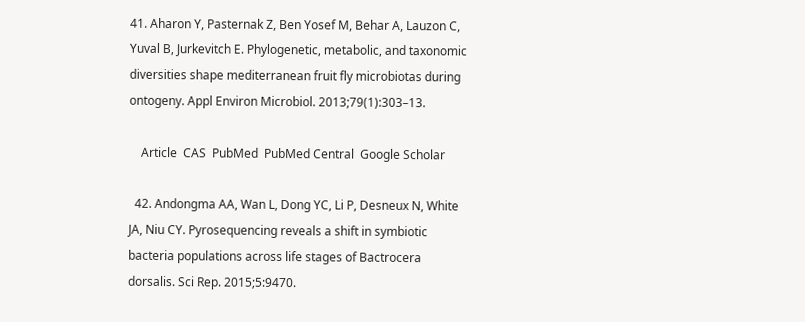41. Aharon Y, Pasternak Z, Ben Yosef M, Behar A, Lauzon C, Yuval B, Jurkevitch E. Phylogenetic, metabolic, and taxonomic diversities shape mediterranean fruit fly microbiotas during ontogeny. Appl Environ Microbiol. 2013;79(1):303–13.

    Article  CAS  PubMed  PubMed Central  Google Scholar

  42. Andongma AA, Wan L, Dong YC, Li P, Desneux N, White JA, Niu CY. Pyrosequencing reveals a shift in symbiotic bacteria populations across life stages of Bactrocera dorsalis. Sci Rep. 2015;5:9470.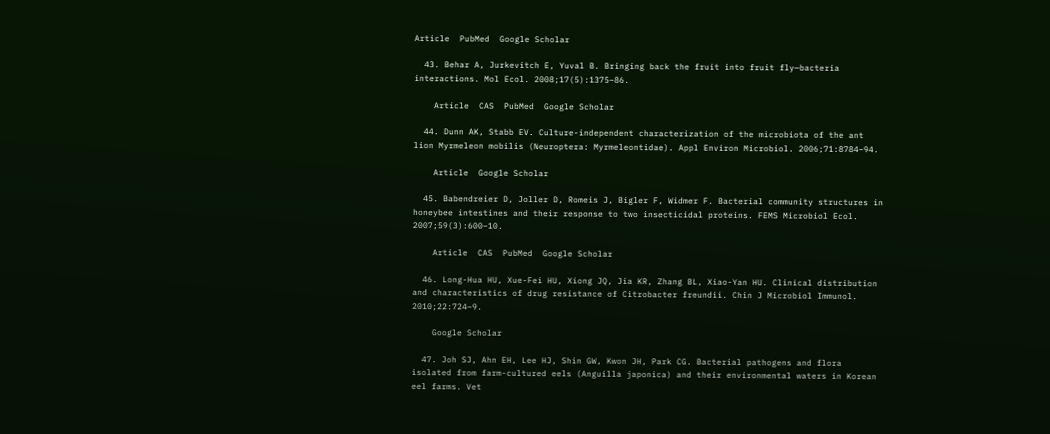Article  PubMed  Google Scholar

  43. Behar A, Jurkevitch E, Yuval B. Bringing back the fruit into fruit fly—bacteria interactions. Mol Ecol. 2008;17(5):1375–86.

    Article  CAS  PubMed  Google Scholar

  44. Dunn AK, Stabb EV. Culture-independent characterization of the microbiota of the ant lion Myrmeleon mobilis (Neuroptera: Myrmeleontidae). Appl Environ Microbiol. 2006;71:8784–94.

    Article  Google Scholar

  45. Babendreier D, Joller D, Romeis J, Bigler F, Widmer F. Bacterial community structures in honeybee intestines and their response to two insecticidal proteins. FEMS Microbiol Ecol. 2007;59(3):600–10.

    Article  CAS  PubMed  Google Scholar

  46. Long-Hua HU, Xue-Fei HU, Xiong JQ, Jia KR, Zhang BL, Xiao-Yan HU. Clinical distribution and characteristics of drug resistance of Citrobacter freundii. Chin J Microbiol Immunol. 2010;22:724–9.

    Google Scholar

  47. Joh SJ, Ahn EH, Lee HJ, Shin GW, Kwon JH, Park CG. Bacterial pathogens and flora isolated from farm-cultured eels (Anguilla japonica) and their environmental waters in Korean eel farms. Vet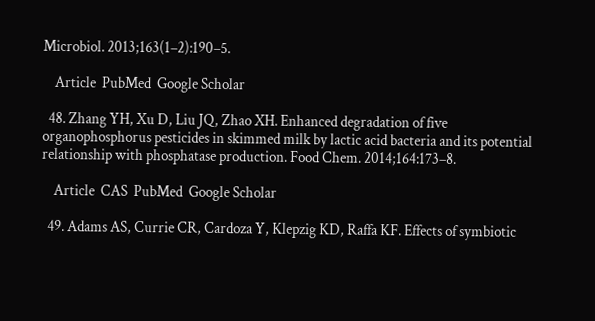Microbiol. 2013;163(1–2):190–5.

    Article  PubMed  Google Scholar

  48. Zhang YH, Xu D, Liu JQ, Zhao XH. Enhanced degradation of five organophosphorus pesticides in skimmed milk by lactic acid bacteria and its potential relationship with phosphatase production. Food Chem. 2014;164:173–8.

    Article  CAS  PubMed  Google Scholar

  49. Adams AS, Currie CR, Cardoza Y, Klepzig KD, Raffa KF. Effects of symbiotic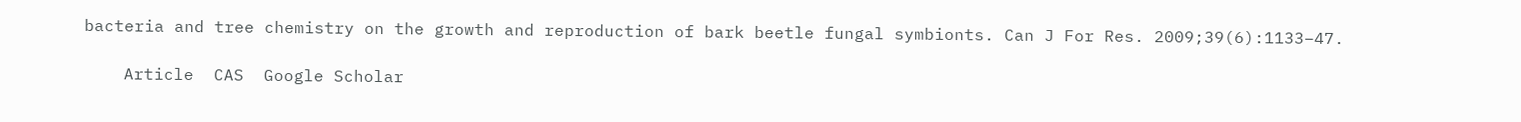bacteria and tree chemistry on the growth and reproduction of bark beetle fungal symbionts. Can J For Res. 2009;39(6):1133–47.

    Article  CAS  Google Scholar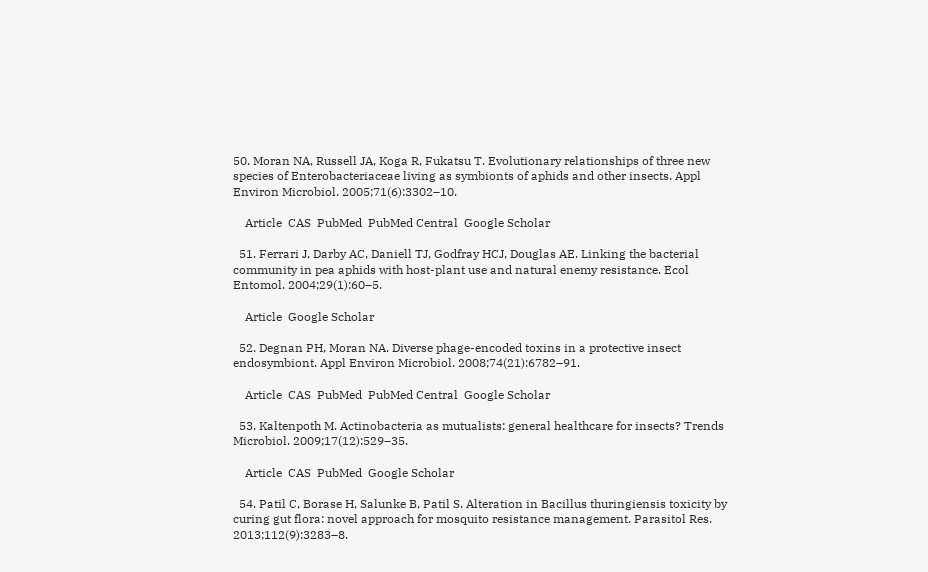50. Moran NA, Russell JA, Koga R, Fukatsu T. Evolutionary relationships of three new species of Enterobacteriaceae living as symbionts of aphids and other insects. Appl Environ Microbiol. 2005;71(6):3302–10.

    Article  CAS  PubMed  PubMed Central  Google Scholar

  51. Ferrari J, Darby AC, Daniell TJ, Godfray HCJ, Douglas AE. Linking the bacterial community in pea aphids with host-plant use and natural enemy resistance. Ecol Entomol. 2004;29(1):60–5.

    Article  Google Scholar

  52. Degnan PH, Moran NA. Diverse phage-encoded toxins in a protective insect endosymbiont. Appl Environ Microbiol. 2008;74(21):6782–91.

    Article  CAS  PubMed  PubMed Central  Google Scholar

  53. Kaltenpoth M. Actinobacteria as mutualists: general healthcare for insects? Trends Microbiol. 2009;17(12):529–35.

    Article  CAS  PubMed  Google Scholar

  54. Patil C, Borase H, Salunke B, Patil S. Alteration in Bacillus thuringiensis toxicity by curing gut flora: novel approach for mosquito resistance management. Parasitol Res. 2013;112(9):3283–8.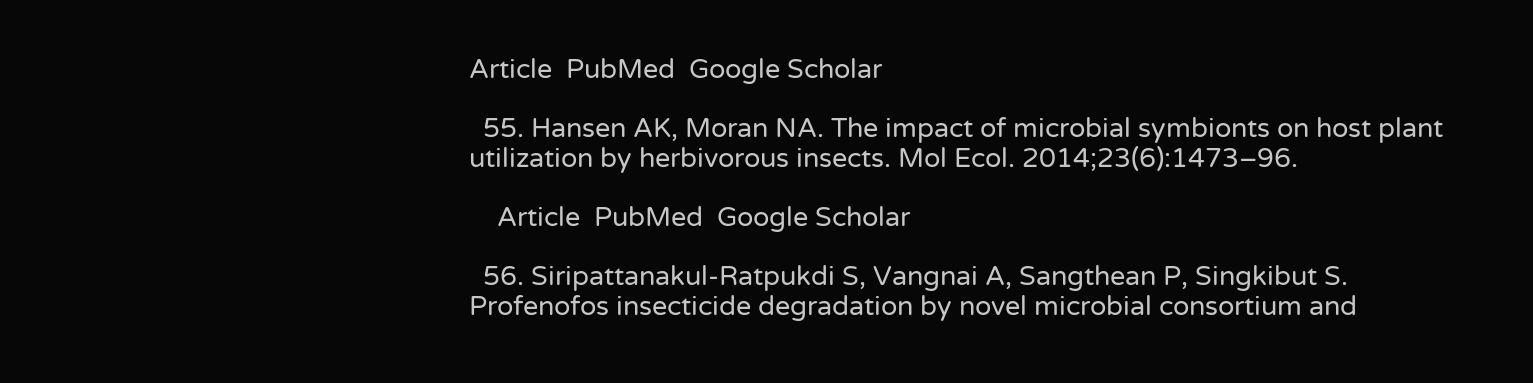Article  PubMed  Google Scholar

  55. Hansen AK, Moran NA. The impact of microbial symbionts on host plant utilization by herbivorous insects. Mol Ecol. 2014;23(6):1473–96.

    Article  PubMed  Google Scholar

  56. Siripattanakul-Ratpukdi S, Vangnai A, Sangthean P, Singkibut S. Profenofos insecticide degradation by novel microbial consortium and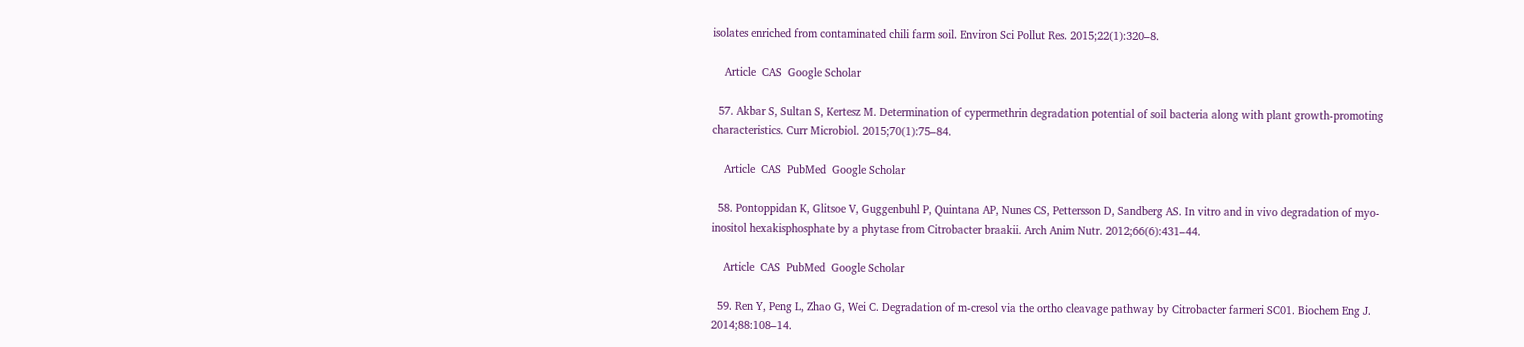isolates enriched from contaminated chili farm soil. Environ Sci Pollut Res. 2015;22(1):320–8.

    Article  CAS  Google Scholar

  57. Akbar S, Sultan S, Kertesz M. Determination of cypermethrin degradation potential of soil bacteria along with plant growth-promoting characteristics. Curr Microbiol. 2015;70(1):75–84.

    Article  CAS  PubMed  Google Scholar

  58. Pontoppidan K, Glitsoe V, Guggenbuhl P, Quintana AP, Nunes CS, Pettersson D, Sandberg AS. In vitro and in vivo degradation of myo-inositol hexakisphosphate by a phytase from Citrobacter braakii. Arch Anim Nutr. 2012;66(6):431–44.

    Article  CAS  PubMed  Google Scholar

  59. Ren Y, Peng L, Zhao G, Wei C. Degradation of m-cresol via the ortho cleavage pathway by Citrobacter farmeri SC01. Biochem Eng J. 2014;88:108–14.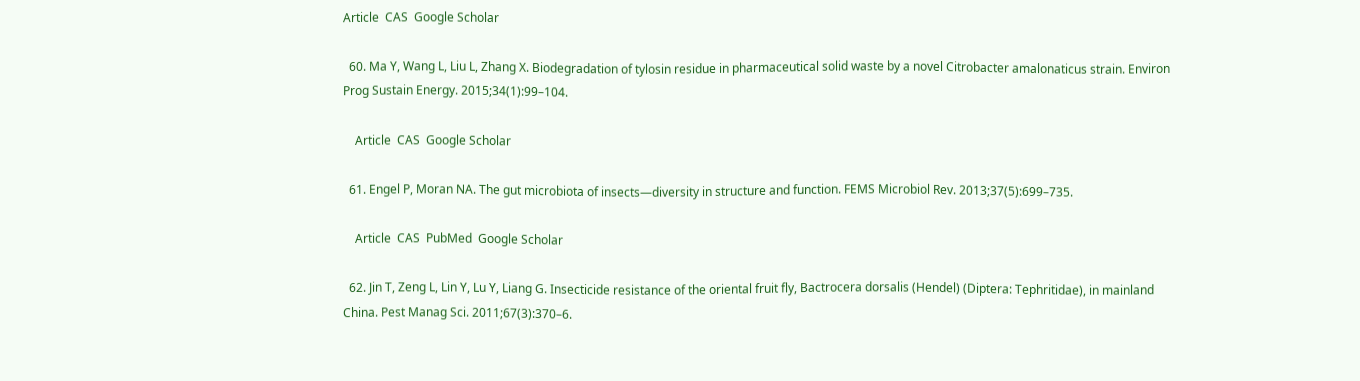Article  CAS  Google Scholar

  60. Ma Y, Wang L, Liu L, Zhang X. Biodegradation of tylosin residue in pharmaceutical solid waste by a novel Citrobacter amalonaticus strain. Environ Prog Sustain Energy. 2015;34(1):99–104.

    Article  CAS  Google Scholar

  61. Engel P, Moran NA. The gut microbiota of insects—diversity in structure and function. FEMS Microbiol Rev. 2013;37(5):699–735.

    Article  CAS  PubMed  Google Scholar

  62. Jin T, Zeng L, Lin Y, Lu Y, Liang G. Insecticide resistance of the oriental fruit fly, Bactrocera dorsalis (Hendel) (Diptera: Tephritidae), in mainland China. Pest Manag Sci. 2011;67(3):370–6.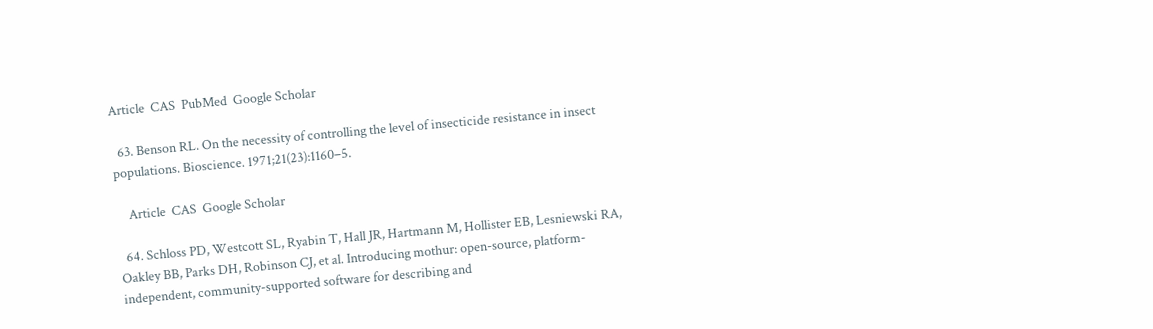Article  CAS  PubMed  Google Scholar

  63. Benson RL. On the necessity of controlling the level of insecticide resistance in insect populations. Bioscience. 1971;21(23):1160–5.

    Article  CAS  Google Scholar

  64. Schloss PD, Westcott SL, Ryabin T, Hall JR, Hartmann M, Hollister EB, Lesniewski RA, Oakley BB, Parks DH, Robinson CJ, et al. Introducing mothur: open-source, platform-independent, community-supported software for describing and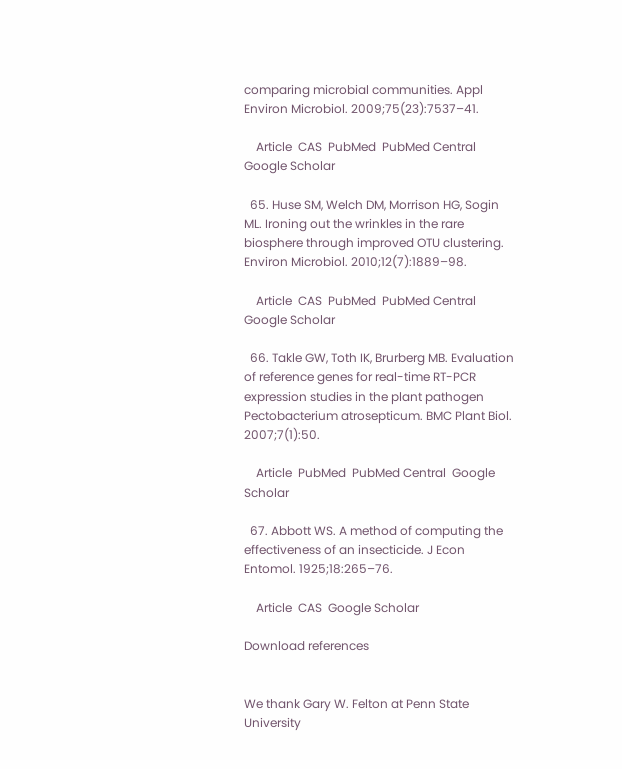comparing microbial communities. Appl Environ Microbiol. 2009;75(23):7537–41.

    Article  CAS  PubMed  PubMed Central  Google Scholar

  65. Huse SM, Welch DM, Morrison HG, Sogin ML. Ironing out the wrinkles in the rare biosphere through improved OTU clustering. Environ Microbiol. 2010;12(7):1889–98.

    Article  CAS  PubMed  PubMed Central  Google Scholar

  66. Takle GW, Toth IK, Brurberg MB. Evaluation of reference genes for real-time RT-PCR expression studies in the plant pathogen Pectobacterium atrosepticum. BMC Plant Biol. 2007;7(1):50.

    Article  PubMed  PubMed Central  Google Scholar

  67. Abbott WS. A method of computing the effectiveness of an insecticide. J Econ Entomol. 1925;18:265–76.

    Article  CAS  Google Scholar

Download references


We thank Gary W. Felton at Penn State University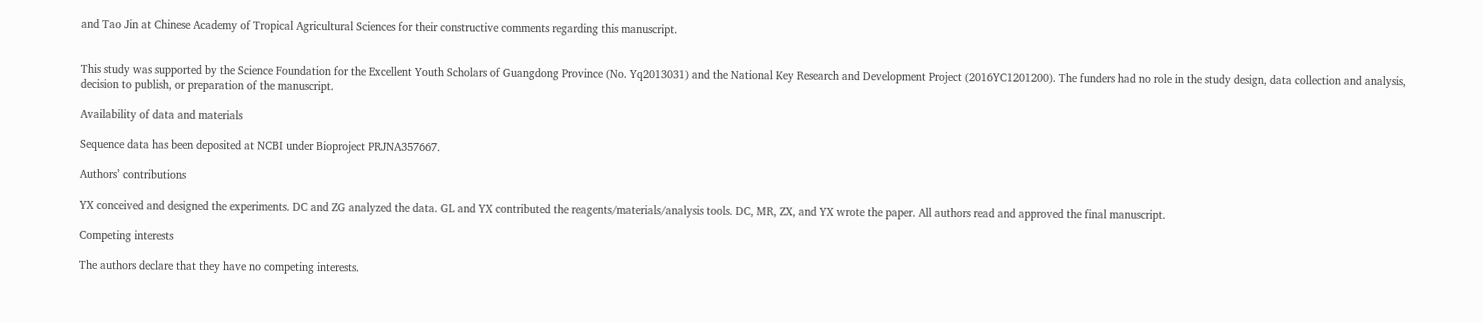and Tao Jin at Chinese Academy of Tropical Agricultural Sciences for their constructive comments regarding this manuscript.


This study was supported by the Science Foundation for the Excellent Youth Scholars of Guangdong Province (No. Yq2013031) and the National Key Research and Development Project (2016YC1201200). The funders had no role in the study design, data collection and analysis, decision to publish, or preparation of the manuscript.

Availability of data and materials

Sequence data has been deposited at NCBI under Bioproject PRJNA357667.

Authors’ contributions

YX conceived and designed the experiments. DC and ZG analyzed the data. GL and YX contributed the reagents/materials/analysis tools. DC, MR, ZX, and YX wrote the paper. All authors read and approved the final manuscript.

Competing interests

The authors declare that they have no competing interests.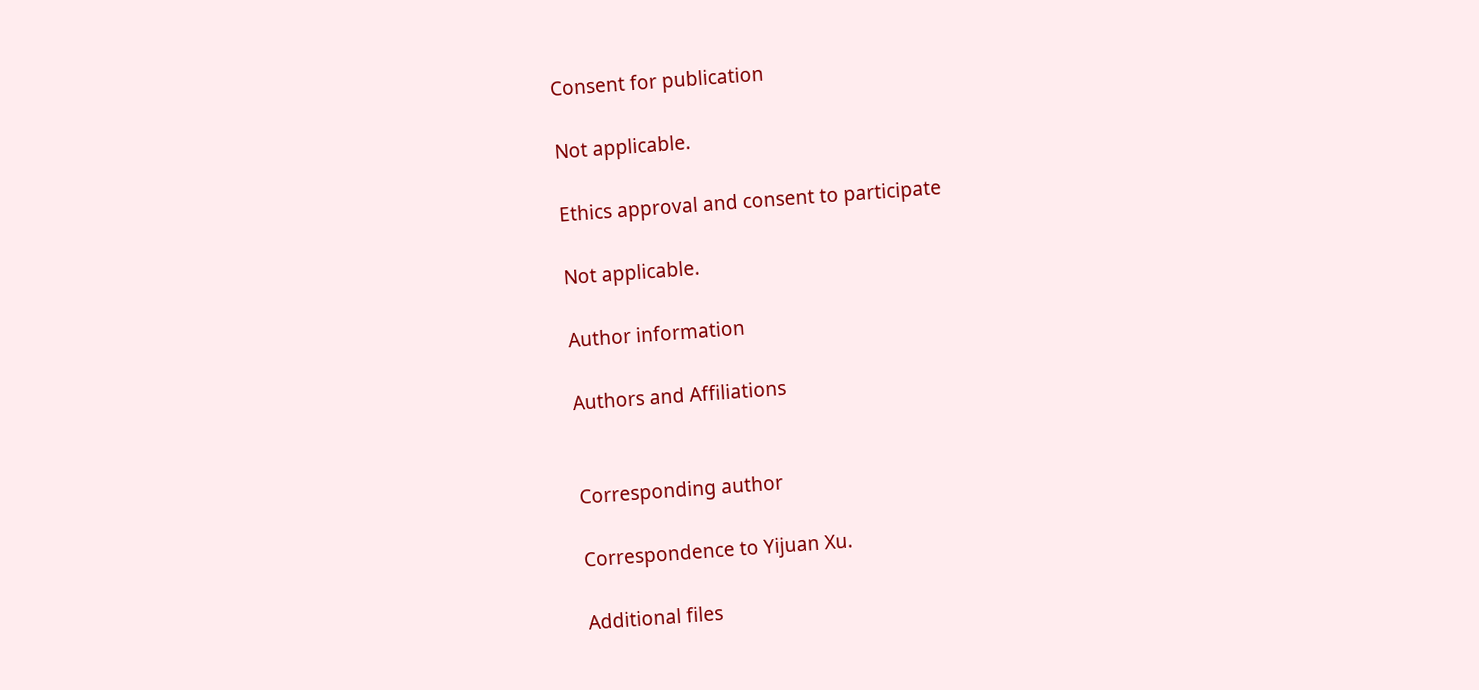Consent for publication

Not applicable.

Ethics approval and consent to participate

Not applicable.

Author information

Authors and Affiliations


Corresponding author

Correspondence to Yijuan Xu.

Additional files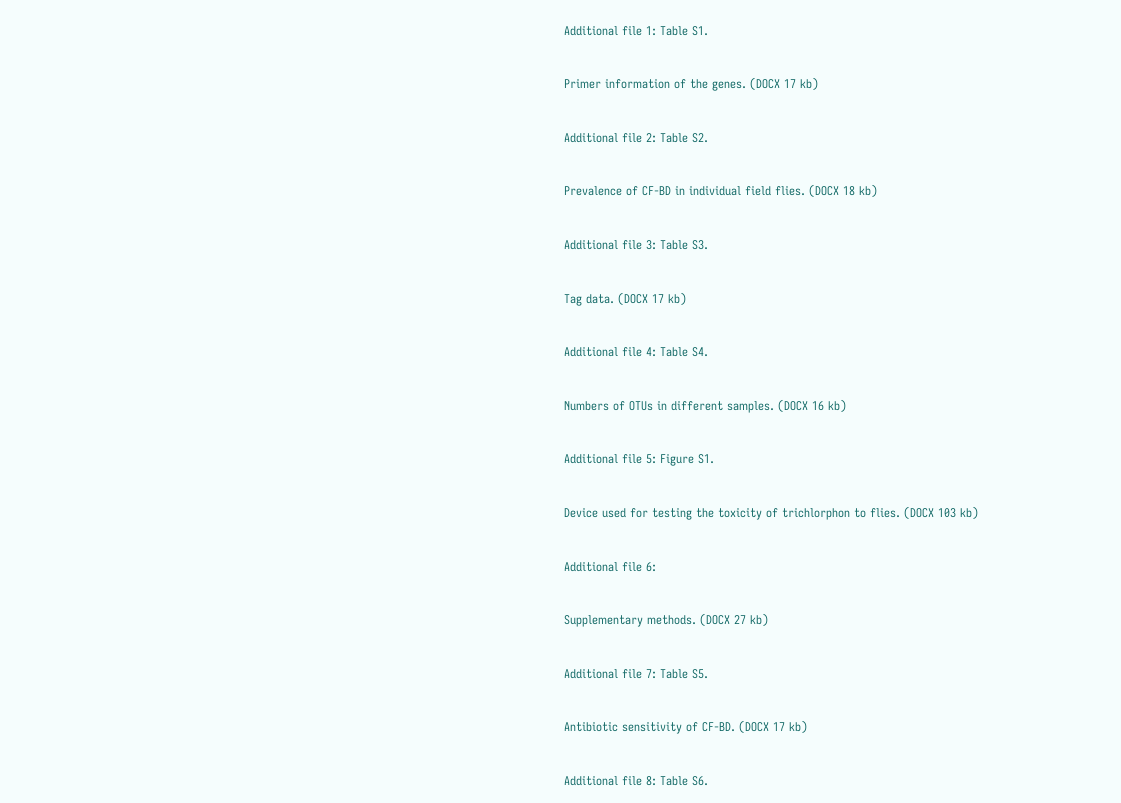Additional file 1: Table S1.

Primer information of the genes. (DOCX 17 kb)

Additional file 2: Table S2.

Prevalence of CF-BD in individual field flies. (DOCX 18 kb)

Additional file 3: Table S3.

Tag data. (DOCX 17 kb)

Additional file 4: Table S4.

Numbers of OTUs in different samples. (DOCX 16 kb)

Additional file 5: Figure S1.

Device used for testing the toxicity of trichlorphon to flies. (DOCX 103 kb)

Additional file 6:

Supplementary methods. (DOCX 27 kb)

Additional file 7: Table S5.

Antibiotic sensitivity of CF-BD. (DOCX 17 kb)

Additional file 8: Table S6.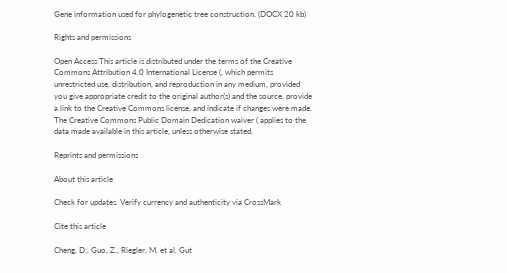Gene information used for phylogenetic tree construction. (DOCX 20 kb)

Rights and permissions

Open Access This article is distributed under the terms of the Creative Commons Attribution 4.0 International License (, which permits unrestricted use, distribution, and reproduction in any medium, provided you give appropriate credit to the original author(s) and the source, provide a link to the Creative Commons license, and indicate if changes were made. The Creative Commons Public Domain Dedication waiver ( applies to the data made available in this article, unless otherwise stated.

Reprints and permissions

About this article

Check for updates. Verify currency and authenticity via CrossMark

Cite this article

Cheng, D., Guo, Z., Riegler, M. et al. Gut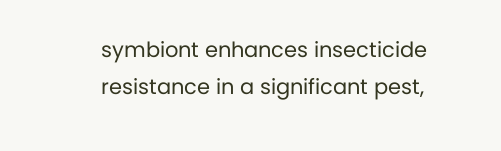symbiont enhances insecticide resistance in a significant pest,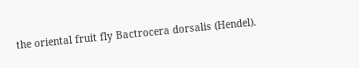the oriental fruit fly Bactrocera dorsalis (Hendel).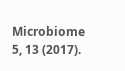Microbiome 5, 13 (2017).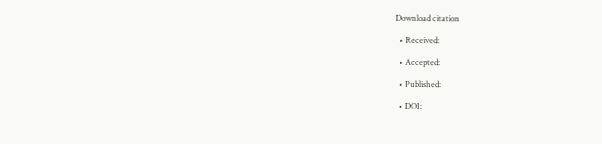Download citation

  • Received:

  • Accepted:

  • Published:

  • DOI: